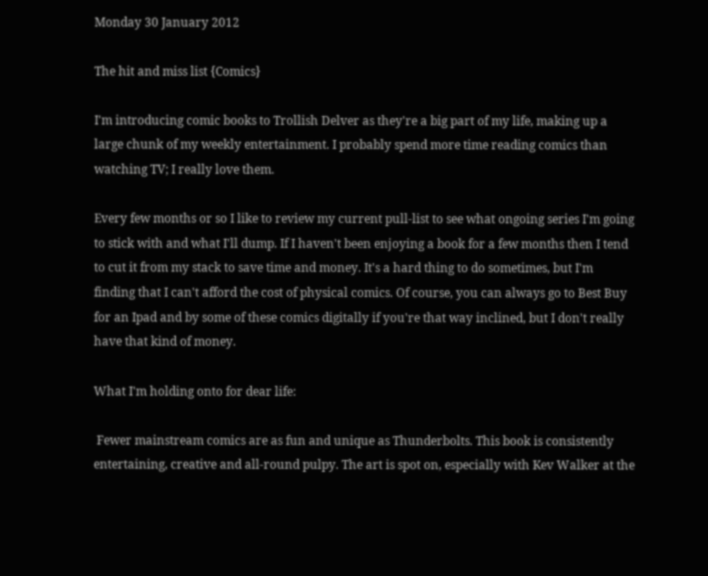Monday 30 January 2012

The hit and miss list {Comics}

I'm introducing comic books to Trollish Delver as they're a big part of my life, making up a large chunk of my weekly entertainment. I probably spend more time reading comics than watching TV; I really love them.

Every few months or so I like to review my current pull-list to see what ongoing series I'm going to stick with and what I'll dump. If I haven't been enjoying a book for a few months then I tend to cut it from my stack to save time and money. It's a hard thing to do sometimes, but I'm finding that I can't afford the cost of physical comics. Of course, you can always go to Best Buy for an Ipad and by some of these comics digitally if you're that way inclined, but I don't really have that kind of money.

What I'm holding onto for dear life:

 Fewer mainstream comics are as fun and unique as Thunderbolts. This book is consistently entertaining, creative and all-round pulpy. The art is spot on, especially with Kev Walker at the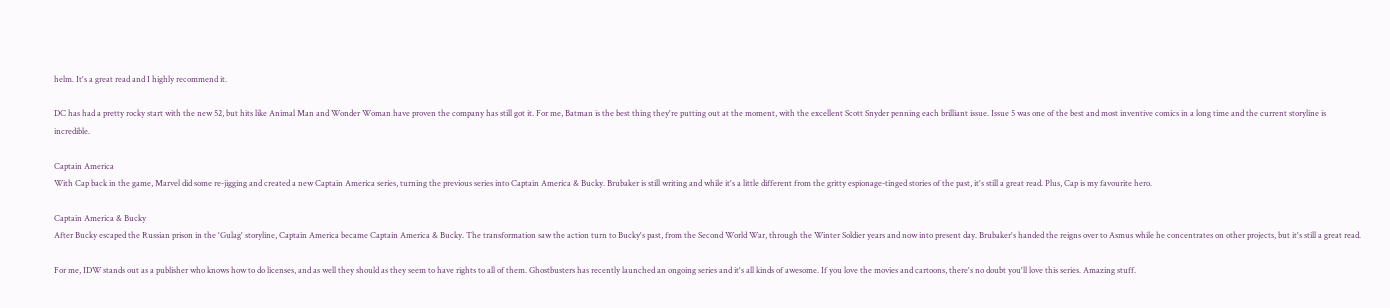helm. It's a great read and I highly recommend it.

DC has had a pretty rocky start with the new 52, but hits like Animal Man and Wonder Woman have proven the company has still got it. For me, Batman is the best thing they're putting out at the moment, with the excellent Scott Snyder penning each brilliant issue. Issue 5 was one of the best and most inventive comics in a long time and the current storyline is incredible.

Captain America
With Cap back in the game, Marvel did some re-jigging and created a new Captain America series, turning the previous series into Captain America & Bucky. Brubaker is still writing and while it's a little different from the gritty espionage-tinged stories of the past, it's still a great read. Plus, Cap is my favourite hero.

Captain America & Bucky
After Bucky escaped the Russian prison in the 'Gulag' storyline, Captain America became Captain America & Bucky. The transformation saw the action turn to Bucky's past, from the Second World War, through the Winter Soldier years and now into present day. Brubaker's handed the reigns over to Asmus while he concentrates on other projects, but it's still a great read.

For me, IDW stands out as a publisher who knows how to do licenses, and as well they should as they seem to have rights to all of them. Ghostbusters has recently launched an ongoing series and it's all kinds of awesome. If you love the movies and cartoons, there's no doubt you'll love this series. Amazing stuff.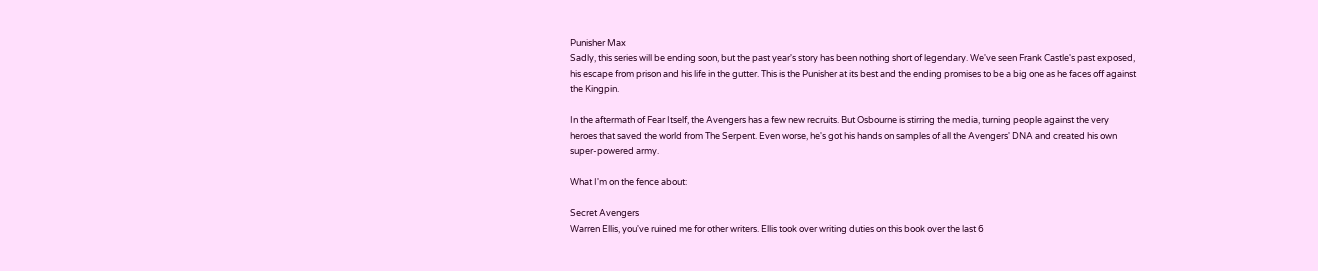Punisher Max
Sadly, this series will be ending soon, but the past year's story has been nothing short of legendary. We've seen Frank Castle's past exposed, his escape from prison and his life in the gutter. This is the Punisher at its best and the ending promises to be a big one as he faces off against the Kingpin.

In the aftermath of Fear Itself, the Avengers has a few new recruits. But Osbourne is stirring the media, turning people against the very heroes that saved the world from The Serpent. Even worse, he's got his hands on samples of all the Avengers' DNA and created his own super-powered army.

What I'm on the fence about:

Secret Avengers
Warren Ellis, you've ruined me for other writers. Ellis took over writing duties on this book over the last 6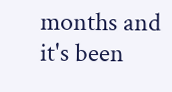months and it's been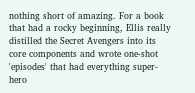nothing short of amazing. For a book that had a rocky beginning, Ellis really distilled the Secret Avengers into its core components and wrote one-shot 'episodes' that had everything super-hero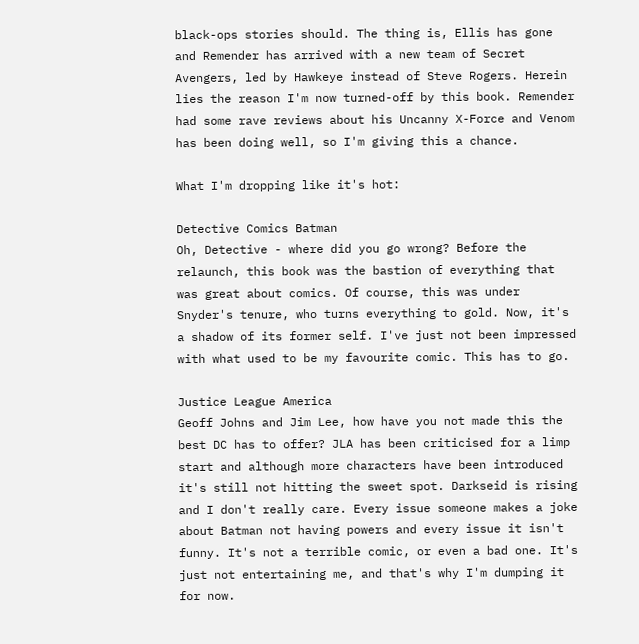black-ops stories should. The thing is, Ellis has gone and Remender has arrived with a new team of Secret Avengers, led by Hawkeye instead of Steve Rogers. Herein lies the reason I'm now turned-off by this book. Remender had some rave reviews about his Uncanny X-Force and Venom has been doing well, so I'm giving this a chance.

What I'm dropping like it's hot:

Detective Comics Batman
Oh, Detective - where did you go wrong? Before the relaunch, this book was the bastion of everything that was great about comics. Of course, this was under Snyder's tenure, who turns everything to gold. Now, it's a shadow of its former self. I've just not been impressed with what used to be my favourite comic. This has to go.

Justice League America
Geoff Johns and Jim Lee, how have you not made this the best DC has to offer? JLA has been criticised for a limp start and although more characters have been introduced it's still not hitting the sweet spot. Darkseid is rising and I don't really care. Every issue someone makes a joke about Batman not having powers and every issue it isn't funny. It's not a terrible comic, or even a bad one. It's just not entertaining me, and that's why I'm dumping it for now.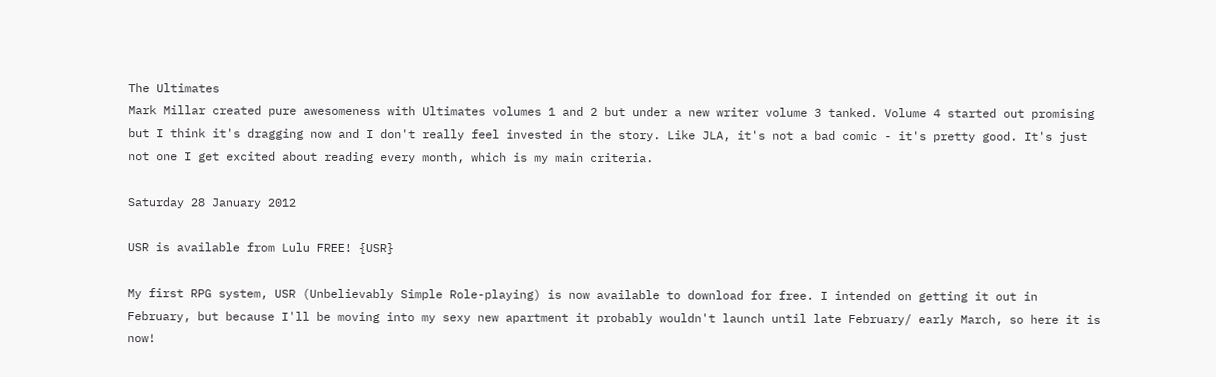The Ultimates
Mark Millar created pure awesomeness with Ultimates volumes 1 and 2 but under a new writer volume 3 tanked. Volume 4 started out promising but I think it's dragging now and I don't really feel invested in the story. Like JLA, it's not a bad comic - it's pretty good. It's just not one I get excited about reading every month, which is my main criteria.

Saturday 28 January 2012

USR is available from Lulu FREE! {USR}

My first RPG system, USR (Unbelievably Simple Role-playing) is now available to download for free. I intended on getting it out in February, but because I'll be moving into my sexy new apartment it probably wouldn't launch until late February/ early March, so here it is now!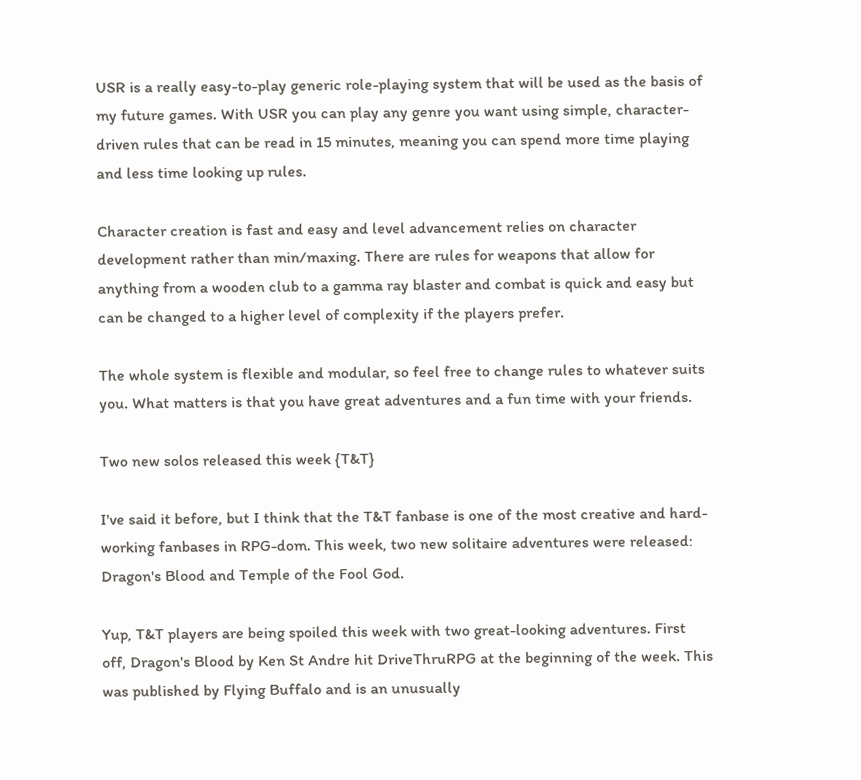USR is a really easy-to-play generic role-playing system that will be used as the basis of my future games. With USR you can play any genre you want using simple, character-driven rules that can be read in 15 minutes, meaning you can spend more time playing and less time looking up rules.

Character creation is fast and easy and level advancement relies on character development rather than min/maxing. There are rules for weapons that allow for anything from a wooden club to a gamma ray blaster and combat is quick and easy but can be changed to a higher level of complexity if the players prefer.

The whole system is flexible and modular, so feel free to change rules to whatever suits you. What matters is that you have great adventures and a fun time with your friends.

Two new solos released this week {T&T}

I've said it before, but I think that the T&T fanbase is one of the most creative and hard-working fanbases in RPG-dom. This week, two new solitaire adventures were released: Dragon's Blood and Temple of the Fool God.

Yup, T&T players are being spoiled this week with two great-looking adventures. First off, Dragon's Blood by Ken St Andre hit DriveThruRPG at the beginning of the week. This was published by Flying Buffalo and is an unusually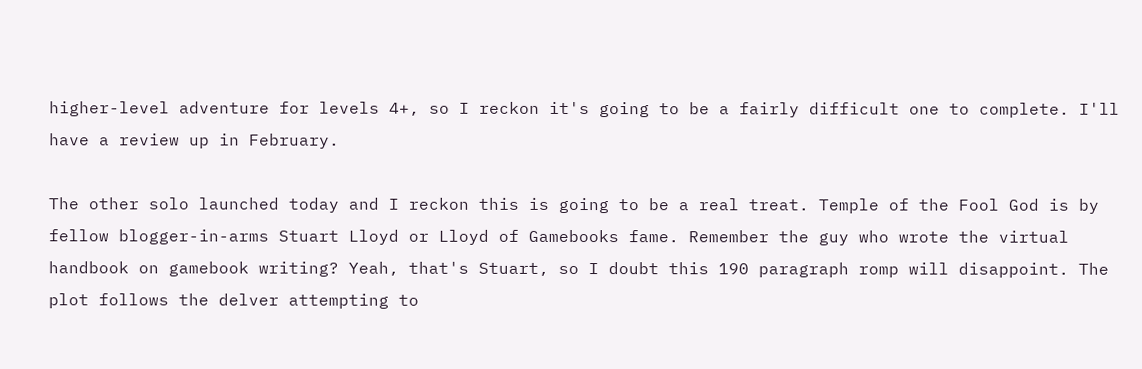higher-level adventure for levels 4+, so I reckon it's going to be a fairly difficult one to complete. I'll have a review up in February.

The other solo launched today and I reckon this is going to be a real treat. Temple of the Fool God is by fellow blogger-in-arms Stuart Lloyd or Lloyd of Gamebooks fame. Remember the guy who wrote the virtual handbook on gamebook writing? Yeah, that's Stuart, so I doubt this 190 paragraph romp will disappoint. The plot follows the delver attempting to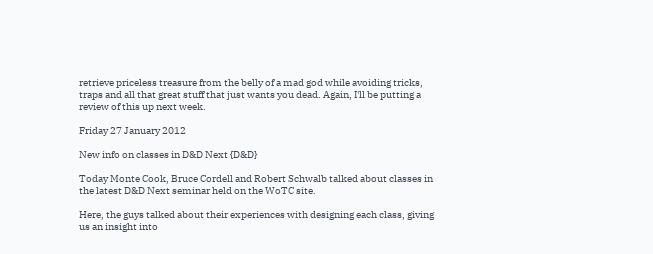retrieve priceless treasure from the belly of a mad god while avoiding tricks, traps and all that great stuff that just wants you dead. Again, I'll be putting a review of this up next week.

Friday 27 January 2012

New info on classes in D&D Next {D&D}

Today Monte Cook, Bruce Cordell and Robert Schwalb talked about classes in the latest D&D Next seminar held on the WoTC site.

Here, the guys talked about their experiences with designing each class, giving us an insight into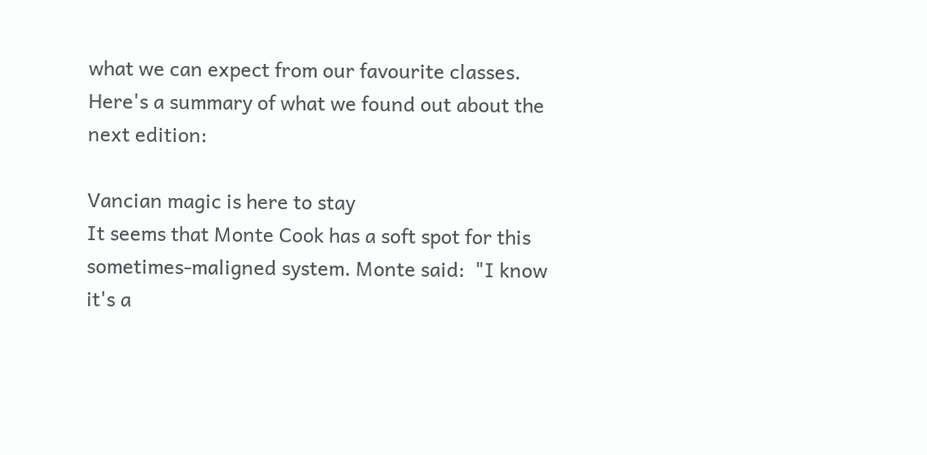what we can expect from our favourite classes. Here's a summary of what we found out about the next edition:

Vancian magic is here to stay
It seems that Monte Cook has a soft spot for this sometimes-maligned system. Monte said:  "I know it's a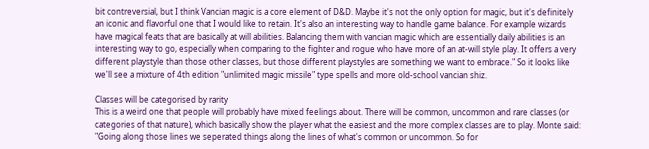bit contreversial, but I think Vancian magic is a core element of D&D. Maybe it's not the only option for magic, but it's definitely an iconic and flavorful one that I would like to retain. It's also an interesting way to handle game balance. For example wizards have magical feats that are basically at will abilities. Balancing them with vancian magic which are essentially daily abilities is an interesting way to go, especially when comparing to the fighter and rogue who have more of an at-will style play. It offers a very different playstyle than those other classes, but those different playstyles are something we want to embrace." So it looks like we'll see a mixture of 4th edition "unlimited magic missile" type spells and more old-school vancian shiz.

Classes will be categorised by rarity
This is a weird one that people will probably have mixed feelings about. There will be common, uncommon and rare classes (or categories of that nature), which basically show the player what the easiest and the more complex classes are to play. Monte said: "Going along those lines we seperated things along the lines of what's common or uncommon. So for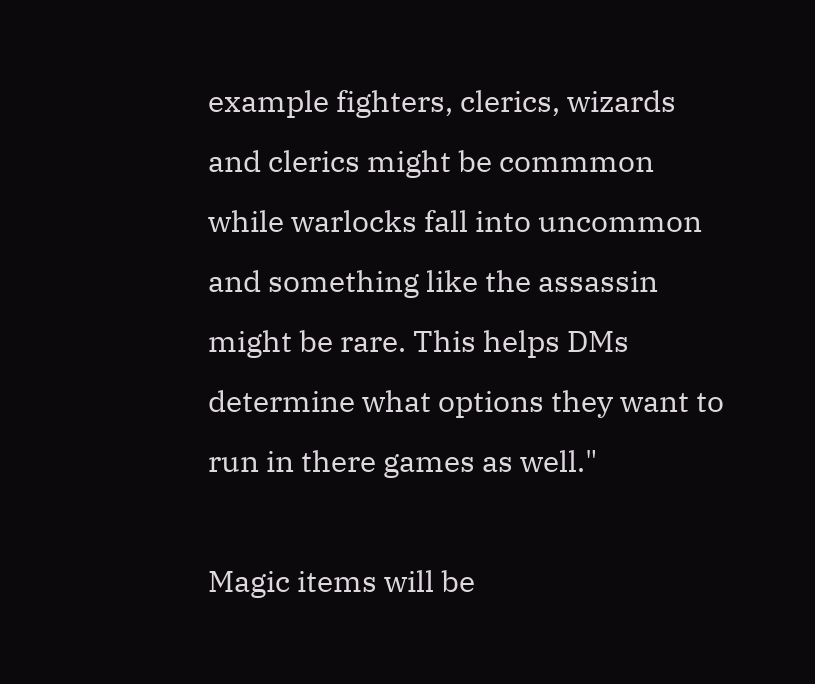example fighters, clerics, wizards and clerics might be commmon while warlocks fall into uncommon and something like the assassin might be rare. This helps DMs determine what options they want to run in there games as well."

Magic items will be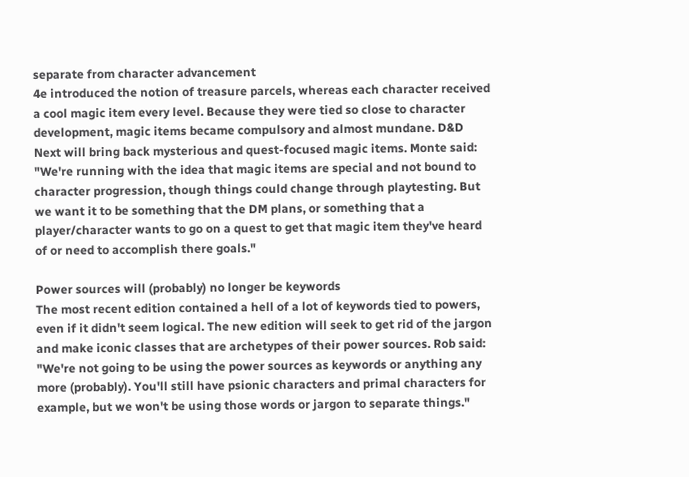separate from character advancement
4e introduced the notion of treasure parcels, whereas each character received a cool magic item every level. Because they were tied so close to character development, magic items became compulsory and almost mundane. D&D Next will bring back mysterious and quest-focused magic items. Monte said: "We're running with the idea that magic items are special and not bound to character progression, though things could change through playtesting. But we want it to be something that the DM plans, or something that a player/character wants to go on a quest to get that magic item they've heard of or need to accomplish there goals."

Power sources will (probably) no longer be keywords
The most recent edition contained a hell of a lot of keywords tied to powers, even if it didn't seem logical. The new edition will seek to get rid of the jargon and make iconic classes that are archetypes of their power sources. Rob said: "We're not going to be using the power sources as keywords or anything any more (probably). You'll still have psionic characters and primal characters for example, but we won't be using those words or jargon to separate things."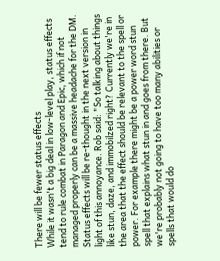There will be fewer status effects
While it wasn't a big deal in low-level play, status effects tend to rule combat in Paragon and Epic, which if not managed properly can be a massive headache for the DM. Status effects will be re-thought in the next version in light of this annoyance. Rob said: "So talking about things like stun, daze, and immobilzed right? Currently we're in the area that the effect should be relevant to the spell or power. For example there might be a power word stun spell that explains what stun in and goes from there. But we're probably not going to have too many abilities or spells that would do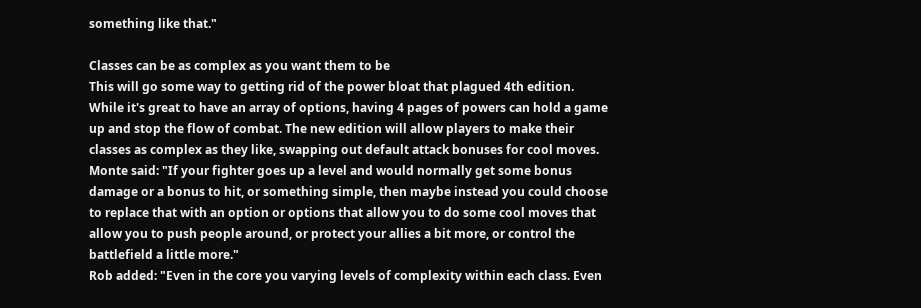something like that."

Classes can be as complex as you want them to be
This will go some way to getting rid of the power bloat that plagued 4th edition. While it's great to have an array of options, having 4 pages of powers can hold a game up and stop the flow of combat. The new edition will allow players to make their classes as complex as they like, swapping out default attack bonuses for cool moves. Monte said: "If your fighter goes up a level and would normally get some bonus damage or a bonus to hit, or something simple, then maybe instead you could choose to replace that with an option or options that allow you to do some cool moves that allow you to push people around, or protect your allies a bit more, or control the battlefield a little more."
Rob added: "Even in the core you varying levels of complexity within each class. Even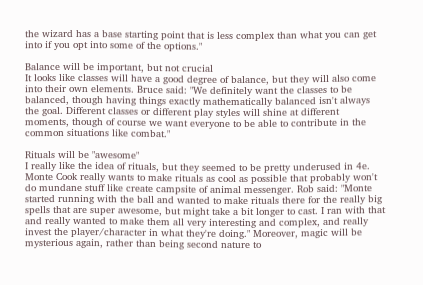the wizard has a base starting point that is less complex than what you can get into if you opt into some of the options."

Balance will be important, but not crucial
It looks like classes will have a good degree of balance, but they will also come into their own elements. Bruce said: "We definitely want the classes to be balanced, though having things exactly mathematically balanced isn't always the goal. Different classes or different play styles will shine at different moments, though of course we want everyone to be able to contribute in the common situations like combat."

Rituals will be "awesome"
I really like the idea of rituals, but they seemed to be pretty underused in 4e. Monte Cook really wants to make rituals as cool as possible that probably won't do mundane stuff like create campsite of animal messenger. Rob said: "Monte started running with the ball and wanted to make rituals there for the really big spells that are super awesome, but might take a bit longer to cast. I ran with that and really wanted to make them all very interesting and complex, and really invest the player/character in what they're doing." Moreover, magic will be mysterious again, rather than being second nature to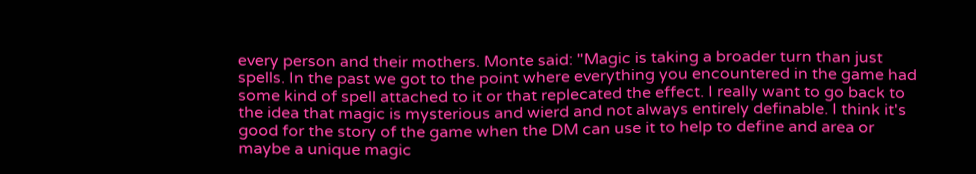every person and their mothers. Monte said: "Magic is taking a broader turn than just spells. In the past we got to the point where everything you encountered in the game had some kind of spell attached to it or that replecated the effect. I really want to go back to the idea that magic is mysterious and wierd and not always entirely definable. I think it's good for the story of the game when the DM can use it to help to define and area or maybe a unique magic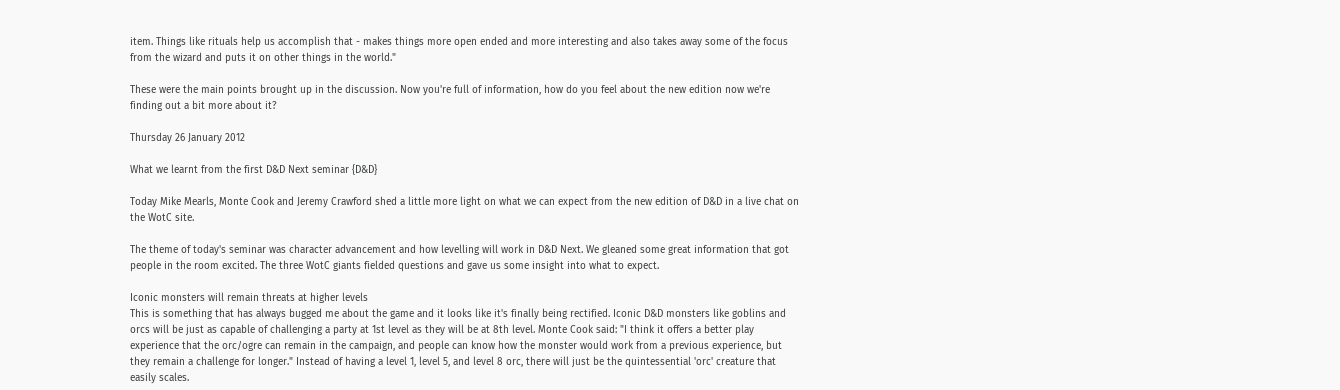item. Things like rituals help us accomplish that - makes things more open ended and more interesting and also takes away some of the focus from the wizard and puts it on other things in the world."

These were the main points brought up in the discussion. Now you're full of information, how do you feel about the new edition now we're finding out a bit more about it?

Thursday 26 January 2012

What we learnt from the first D&D Next seminar {D&D}

Today Mike Mearls, Monte Cook and Jeremy Crawford shed a little more light on what we can expect from the new edition of D&D in a live chat on the WotC site.

The theme of today's seminar was character advancement and how levelling will work in D&D Next. We gleaned some great information that got people in the room excited. The three WotC giants fielded questions and gave us some insight into what to expect.

Iconic monsters will remain threats at higher levels
This is something that has always bugged me about the game and it looks like it's finally being rectified. Iconic D&D monsters like goblins and orcs will be just as capable of challenging a party at 1st level as they will be at 8th level. Monte Cook said: "I think it offers a better play experience that the orc/ogre can remain in the campaign, and people can know how the monster would work from a previous experience, but they remain a challenge for longer." Instead of having a level 1, level 5, and level 8 orc, there will just be the quintessential 'orc' creature that easily scales.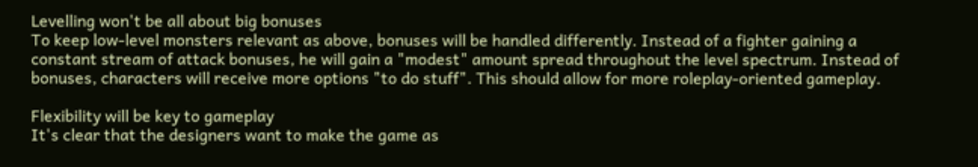Levelling won't be all about big bonuses
To keep low-level monsters relevant as above, bonuses will be handled differently. Instead of a fighter gaining a constant stream of attack bonuses, he will gain a "modest" amount spread throughout the level spectrum. Instead of bonuses, characters will receive more options "to do stuff". This should allow for more roleplay-oriented gameplay.

Flexibility will be key to gameplay
It's clear that the designers want to make the game as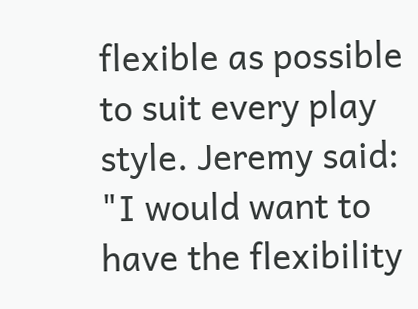flexible as possible to suit every play style. Jeremy said: "I would want to have the flexibility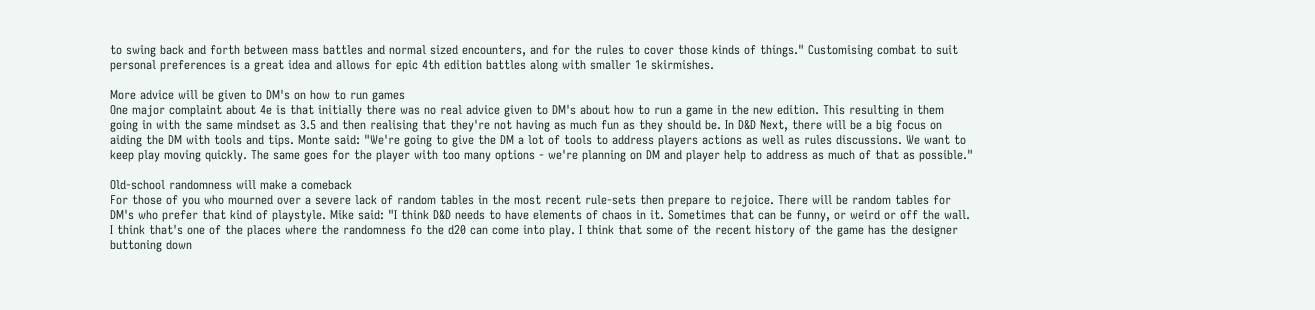to swing back and forth between mass battles and normal sized encounters, and for the rules to cover those kinds of things." Customising combat to suit personal preferences is a great idea and allows for epic 4th edition battles along with smaller 1e skirmishes.

More advice will be given to DM's on how to run games
One major complaint about 4e is that initially there was no real advice given to DM's about how to run a game in the new edition. This resulting in them going in with the same mindset as 3.5 and then realising that they're not having as much fun as they should be. In D&D Next, there will be a big focus on aiding the DM with tools and tips. Monte said: "We're going to give the DM a lot of tools to address players actions as well as rules discussions. We want to keep play moving quickly. The same goes for the player with too many options - we're planning on DM and player help to address as much of that as possible."

Old-school randomness will make a comeback
For those of you who mourned over a severe lack of random tables in the most recent rule-sets then prepare to rejoice. There will be random tables for DM's who prefer that kind of playstyle. Mike said: "I think D&D needs to have elements of chaos in it. Sometimes that can be funny, or weird or off the wall. I think that's one of the places where the randomness fo the d20 can come into play. I think that some of the recent history of the game has the designer buttoning down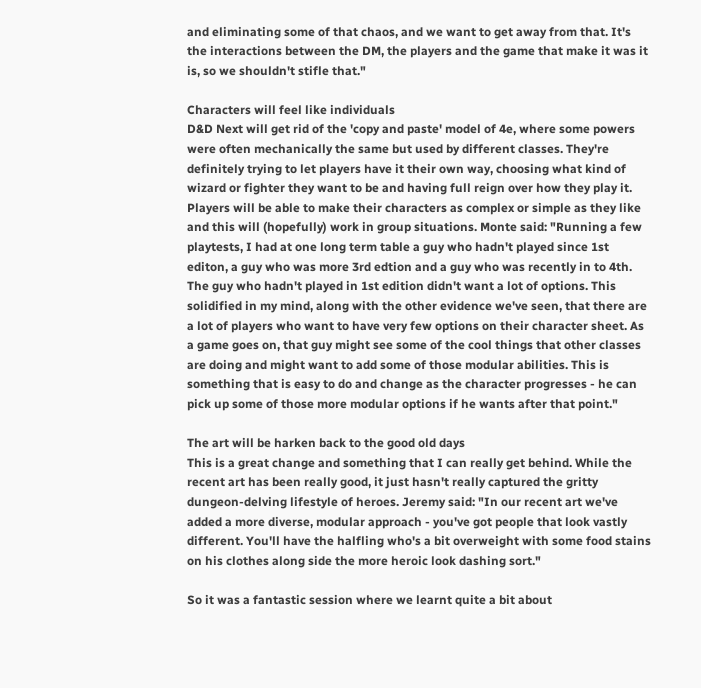and eliminating some of that chaos, and we want to get away from that. It's the interactions between the DM, the players and the game that make it was it is, so we shouldn't stifle that."

Characters will feel like individuals
D&D Next will get rid of the 'copy and paste' model of 4e, where some powers were often mechanically the same but used by different classes. They're definitely trying to let players have it their own way, choosing what kind of wizard or fighter they want to be and having full reign over how they play it. Players will be able to make their characters as complex or simple as they like and this will (hopefully) work in group situations. Monte said: "Running a few playtests, I had at one long term table a guy who hadn't played since 1st editon, a guy who was more 3rd edtion and a guy who was recently in to 4th. The guy who hadn't played in 1st edition didn't want a lot of options. This solidified in my mind, along with the other evidence we've seen, that there are a lot of players who want to have very few options on their character sheet. As a game goes on, that guy might see some of the cool things that other classes are doing and might want to add some of those modular abilities. This is something that is easy to do and change as the character progresses - he can pick up some of those more modular options if he wants after that point."

The art will be harken back to the good old days
This is a great change and something that I can really get behind. While the recent art has been really good, it just hasn't really captured the gritty dungeon-delving lifestyle of heroes. Jeremy said: "In our recent art we've added a more diverse, modular approach - you've got people that look vastly different. You'll have the halfling who's a bit overweight with some food stains on his clothes along side the more heroic look dashing sort."

So it was a fantastic session where we learnt quite a bit about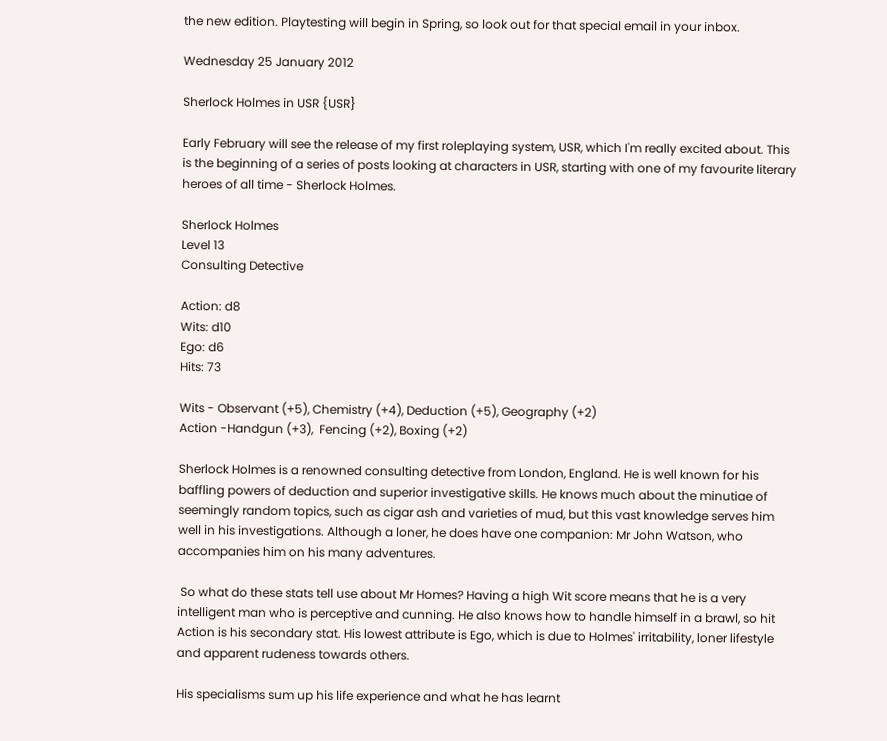the new edition. Playtesting will begin in Spring, so look out for that special email in your inbox.

Wednesday 25 January 2012

Sherlock Holmes in USR {USR}

Early February will see the release of my first roleplaying system, USR, which I'm really excited about. This is the beginning of a series of posts looking at characters in USR, starting with one of my favourite literary heroes of all time - Sherlock Holmes.

Sherlock Holmes
Level 13
Consulting Detective

Action: d8
Wits: d10
Ego: d6
Hits: 73

Wits - Observant (+5), Chemistry (+4), Deduction (+5), Geography (+2)
Action -Handgun (+3),  Fencing (+2), Boxing (+2)

Sherlock Holmes is a renowned consulting detective from London, England. He is well known for his baffling powers of deduction and superior investigative skills. He knows much about the minutiae of seemingly random topics, such as cigar ash and varieties of mud, but this vast knowledge serves him well in his investigations. Although a loner, he does have one companion: Mr John Watson, who accompanies him on his many adventures.

 So what do these stats tell use about Mr Homes? Having a high Wit score means that he is a very intelligent man who is perceptive and cunning. He also knows how to handle himself in a brawl, so hit Action is his secondary stat. His lowest attribute is Ego, which is due to Holmes' irritability, loner lifestyle and apparent rudeness towards others.

His specialisms sum up his life experience and what he has learnt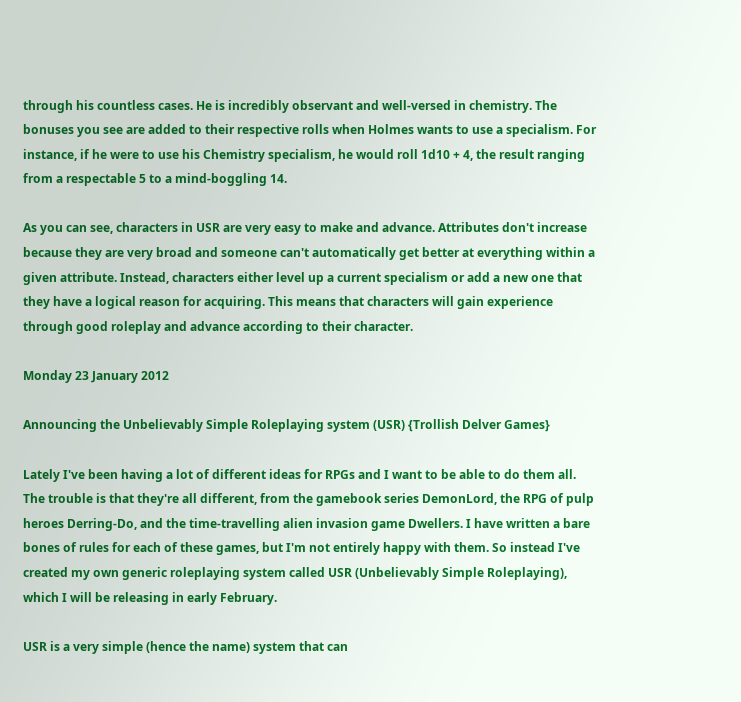through his countless cases. He is incredibly observant and well-versed in chemistry. The bonuses you see are added to their respective rolls when Holmes wants to use a specialism. For instance, if he were to use his Chemistry specialism, he would roll 1d10 + 4, the result ranging from a respectable 5 to a mind-boggling 14.

As you can see, characters in USR are very easy to make and advance. Attributes don't increase because they are very broad and someone can't automatically get better at everything within a given attribute. Instead, characters either level up a current specialism or add a new one that they have a logical reason for acquiring. This means that characters will gain experience through good roleplay and advance according to their character.

Monday 23 January 2012

Announcing the Unbelievably Simple Roleplaying system (USR) {Trollish Delver Games}

Lately I've been having a lot of different ideas for RPGs and I want to be able to do them all. The trouble is that they're all different, from the gamebook series DemonLord, the RPG of pulp heroes Derring-Do, and the time-travelling alien invasion game Dwellers. I have written a bare bones of rules for each of these games, but I'm not entirely happy with them. So instead I've created my own generic roleplaying system called USR (Unbelievably Simple Roleplaying), which I will be releasing in early February.

USR is a very simple (hence the name) system that can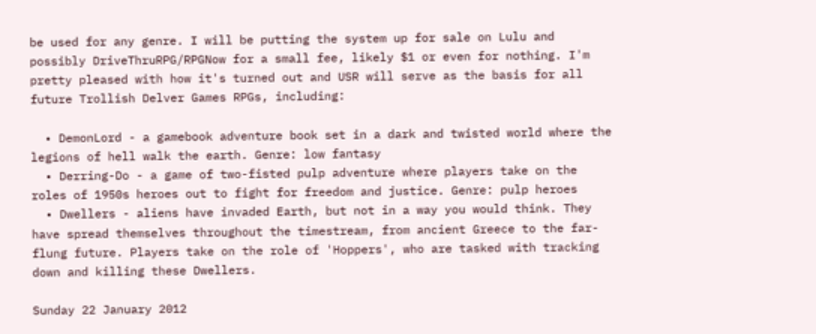be used for any genre. I will be putting the system up for sale on Lulu and possibly DriveThruRPG/RPGNow for a small fee, likely $1 or even for nothing. I'm pretty pleased with how it's turned out and USR will serve as the basis for all future Trollish Delver Games RPGs, including:

  • DemonLord - a gamebook adventure book set in a dark and twisted world where the legions of hell walk the earth. Genre: low fantasy
  • Derring-Do - a game of two-fisted pulp adventure where players take on the roles of 1950s heroes out to fight for freedom and justice. Genre: pulp heroes
  • Dwellers - aliens have invaded Earth, but not in a way you would think. They have spread themselves throughout the timestream, from ancient Greece to the far-flung future. Players take on the role of 'Hoppers', who are tasked with tracking down and killing these Dwellers.

Sunday 22 January 2012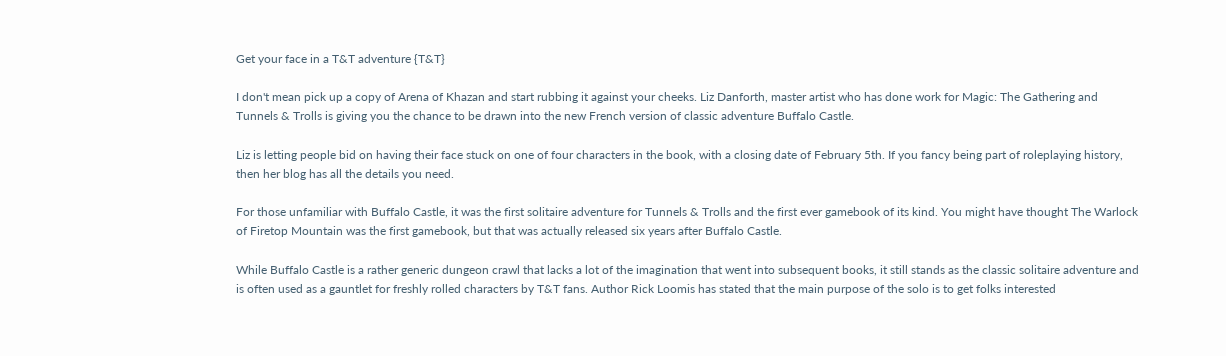Get your face in a T&T adventure {T&T}

I don't mean pick up a copy of Arena of Khazan and start rubbing it against your cheeks. Liz Danforth, master artist who has done work for Magic: The Gathering and Tunnels & Trolls is giving you the chance to be drawn into the new French version of classic adventure Buffalo Castle.

Liz is letting people bid on having their face stuck on one of four characters in the book, with a closing date of February 5th. If you fancy being part of roleplaying history, then her blog has all the details you need.

For those unfamiliar with Buffalo Castle, it was the first solitaire adventure for Tunnels & Trolls and the first ever gamebook of its kind. You might have thought The Warlock of Firetop Mountain was the first gamebook, but that was actually released six years after Buffalo Castle.

While Buffalo Castle is a rather generic dungeon crawl that lacks a lot of the imagination that went into subsequent books, it still stands as the classic solitaire adventure and is often used as a gauntlet for freshly rolled characters by T&T fans. Author Rick Loomis has stated that the main purpose of the solo is to get folks interested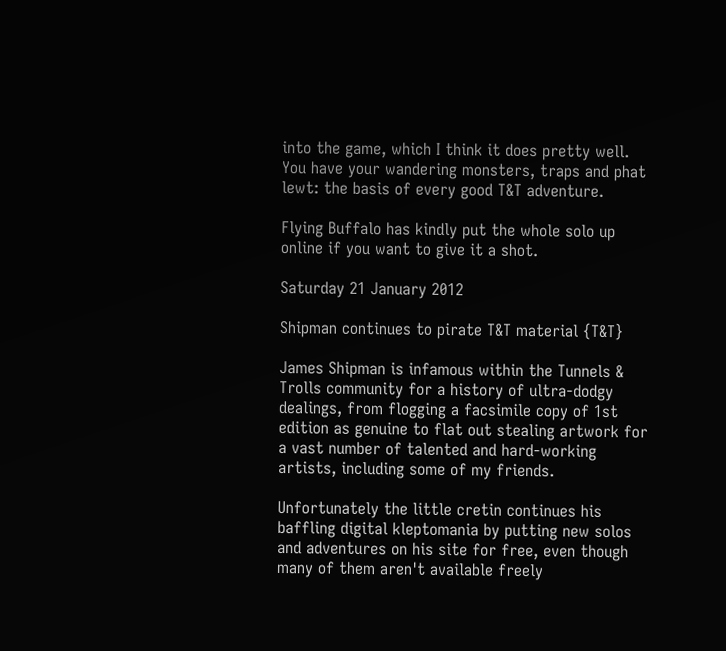into the game, which I think it does pretty well. You have your wandering monsters, traps and phat lewt: the basis of every good T&T adventure.

Flying Buffalo has kindly put the whole solo up online if you want to give it a shot.

Saturday 21 January 2012

Shipman continues to pirate T&T material {T&T}

James Shipman is infamous within the Tunnels & Trolls community for a history of ultra-dodgy dealings, from flogging a facsimile copy of 1st edition as genuine to flat out stealing artwork for a vast number of talented and hard-working artists, including some of my friends.

Unfortunately the little cretin continues his baffling digital kleptomania by putting new solos and adventures on his site for free, even though many of them aren't available freely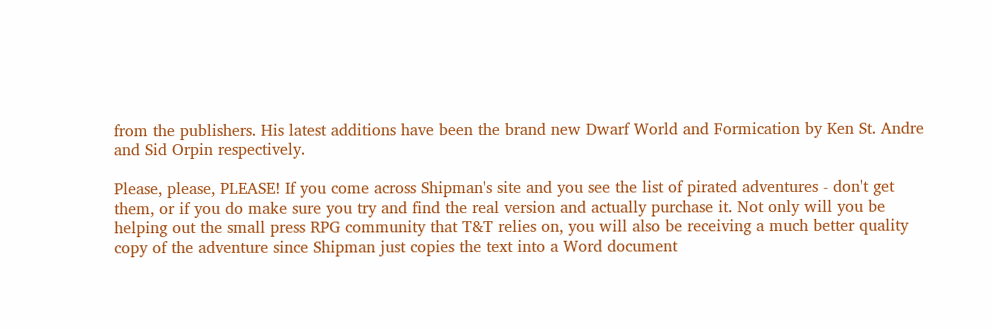from the publishers. His latest additions have been the brand new Dwarf World and Formication by Ken St. Andre and Sid Orpin respectively.

Please, please, PLEASE! If you come across Shipman's site and you see the list of pirated adventures - don't get them, or if you do make sure you try and find the real version and actually purchase it. Not only will you be helping out the small press RPG community that T&T relies on, you will also be receiving a much better quality copy of the adventure since Shipman just copies the text into a Word document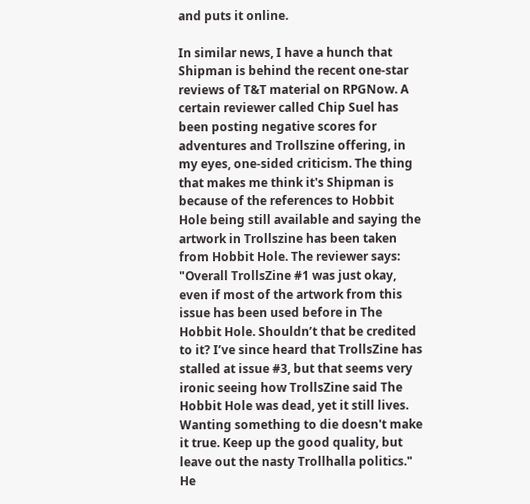and puts it online.

In similar news, I have a hunch that Shipman is behind the recent one-star reviews of T&T material on RPGNow. A certain reviewer called Chip Suel has been posting negative scores for adventures and Trollszine offering, in my eyes, one-sided criticism. The thing that makes me think it's Shipman is because of the references to Hobbit Hole being still available and saying the artwork in Trollszine has been taken from Hobbit Hole. The reviewer says:
"Overall TrollsZine #1 was just okay, even if most of the artwork from this issue has been used before in The Hobbit Hole. Shouldn’t that be credited to it? I’ve since heard that TrollsZine has stalled at issue #3, but that seems very ironic seeing how TrollsZine said The Hobbit Hole was dead, yet it still lives. Wanting something to die doesn't make it true. Keep up the good quality, but leave out the nasty Trollhalla politics."
He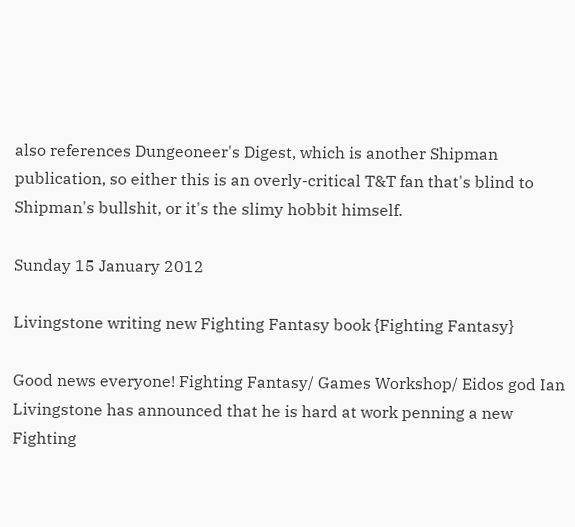also references Dungeoneer's Digest, which is another Shipman publication, so either this is an overly-critical T&T fan that's blind to Shipman's bullshit, or it's the slimy hobbit himself.

Sunday 15 January 2012

Livingstone writing new Fighting Fantasy book {Fighting Fantasy}

Good news everyone! Fighting Fantasy/ Games Workshop/ Eidos god Ian Livingstone has announced that he is hard at work penning a new Fighting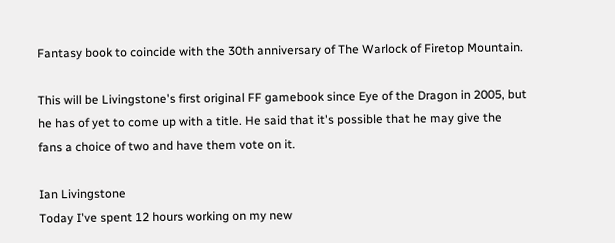Fantasy book to coincide with the 30th anniversary of The Warlock of Firetop Mountain.

This will be Livingstone's first original FF gamebook since Eye of the Dragon in 2005, but he has of yet to come up with a title. He said that it's possible that he may give the fans a choice of two and have them vote on it.

Ian Livingstone
Today I've spent 12 hours working on my new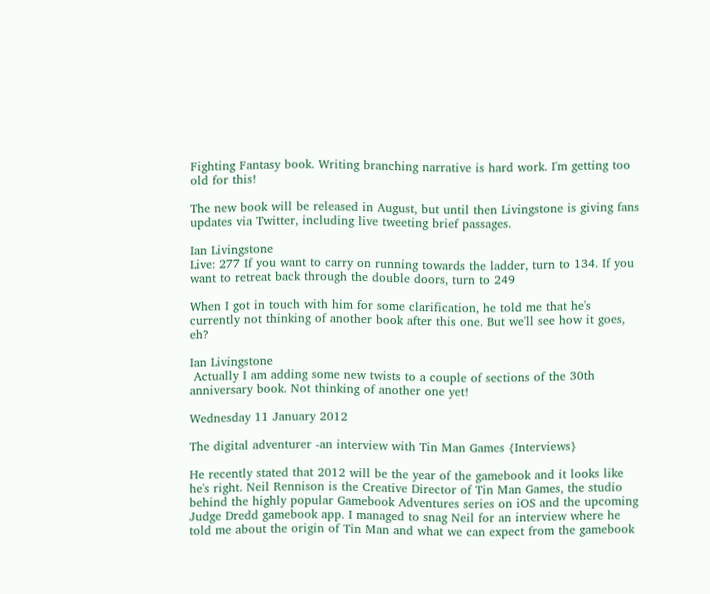Fighting Fantasy book. Writing branching narrative is hard work. I'm getting too old for this!

The new book will be released in August, but until then Livingstone is giving fans updates via Twitter, including live tweeting brief passages.

Ian Livingstone
Live: 277 If you want to carry on running towards the ladder, turn to 134. If you want to retreat back through the double doors, turn to 249

When I got in touch with him for some clarification, he told me that he's currently not thinking of another book after this one. But we'll see how it goes, eh?

Ian Livingstone
 Actually I am adding some new twists to a couple of sections of the 30th anniversary book. Not thinking of another one yet!

Wednesday 11 January 2012

The digital adventurer -an interview with Tin Man Games {Interviews}

He recently stated that 2012 will be the year of the gamebook and it looks like he's right. Neil Rennison is the Creative Director of Tin Man Games, the studio behind the highly popular Gamebook Adventures series on iOS and the upcoming Judge Dredd gamebook app. I managed to snag Neil for an interview where he told me about the origin of Tin Man and what we can expect from the gamebook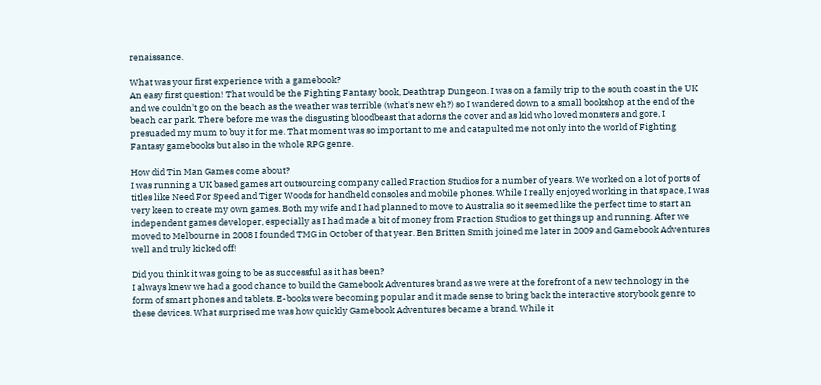renaissance.

What was your first experience with a gamebook?
An easy first question! That would be the Fighting Fantasy book, Deathtrap Dungeon. I was on a family trip to the south coast in the UK and we couldn't go on the beach as the weather was terrible (what's new eh?) so I wandered down to a small bookshop at the end of the beach car park. There before me was the disgusting bloodbeast that adorns the cover and as kid who loved monsters and gore, I presuaded my mum to buy it for me. That moment was so important to me and catapulted me not only into the world of Fighting Fantasy gamebooks but also in the whole RPG genre.

How did Tin Man Games come about?
I was running a UK based games art outsourcing company called Fraction Studios for a number of years. We worked on a lot of ports of titles like Need For Speed and Tiger Woods for handheld consoles and mobile phones. While I really enjoyed working in that space, I was very keen to create my own games. Both my wife and I had planned to move to Australia so it seemed like the perfect time to start an independent games developer, especially as I had made a bit of money from Fraction Studios to get things up and running. After we moved to Melbourne in 2008 I founded TMG in October of that year. Ben Britten Smith joined me later in 2009 and Gamebook Adventures well and truly kicked off!

Did you think it was going to be as successful as it has been?
I always knew we had a good chance to build the Gamebook Adventures brand as we were at the forefront of a new technology in the form of smart phones and tablets. E-books were becoming popular and it made sense to bring back the interactive storybook genre to these devices. What surprised me was how quickly Gamebook Adventures became a brand. While it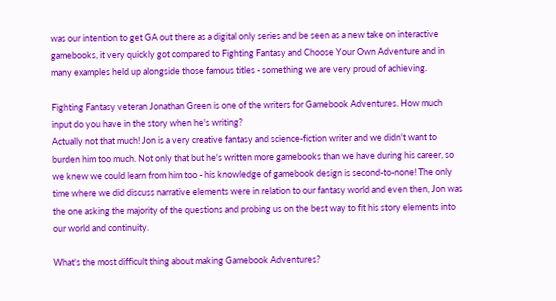was our intention to get GA out there as a digital only series and be seen as a new take on interactive gamebooks, it very quickly got compared to Fighting Fantasy and Choose Your Own Adventure and in many examples held up alongside those famous titles - something we are very proud of achieving.

Fighting Fantasy veteran Jonathan Green is one of the writers for Gamebook Adventures. How much input do you have in the story when he's writing?
Actually not that much! Jon is a very creative fantasy and science-fiction writer and we didn't want to burden him too much. Not only that but he's written more gamebooks than we have during his career, so we knew we could learn from him too - his knowledge of gamebook design is second-to-none! The only time where we did discuss narrative elements were in relation to our fantasy world and even then, Jon was the one asking the majority of the questions and probing us on the best way to fit his story elements into our world and continuity.

What's the most difficult thing about making Gamebook Adventures?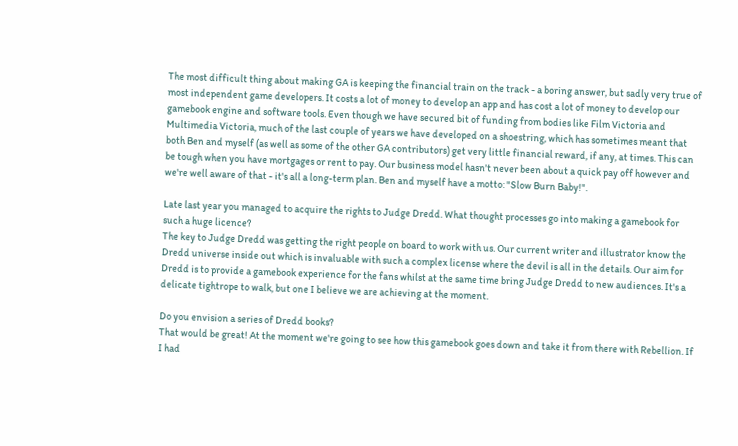The most difficult thing about making GA is keeping the financial train on the track - a boring answer, but sadly very true of most independent game developers. It costs a lot of money to develop an app and has cost a lot of money to develop our gamebook engine and software tools. Even though we have secured bit of funding from bodies like Film Victoria and Multimedia Victoria, much of the last couple of years we have developed on a shoestring, which has sometimes meant that both Ben and myself (as well as some of the other GA contributors) get very little financial reward, if any, at times. This can be tough when you have mortgages or rent to pay. Our business model hasn't never been about a quick pay off however and we're well aware of that - it's all a long-term plan. Ben and myself have a motto: "Slow Burn Baby!".

Late last year you managed to acquire the rights to Judge Dredd. What thought processes go into making a gamebook for such a huge licence?
The key to Judge Dredd was getting the right people on board to work with us. Our current writer and illustrator know the Dredd universe inside out which is invaluable with such a complex license where the devil is all in the details. Our aim for Dredd is to provide a gamebook experience for the fans whilst at the same time bring Judge Dredd to new audiences. It's a delicate tightrope to walk, but one I believe we are achieving at the moment.

Do you envision a series of Dredd books?
That would be great! At the moment we're going to see how this gamebook goes down and take it from there with Rebellion. If I had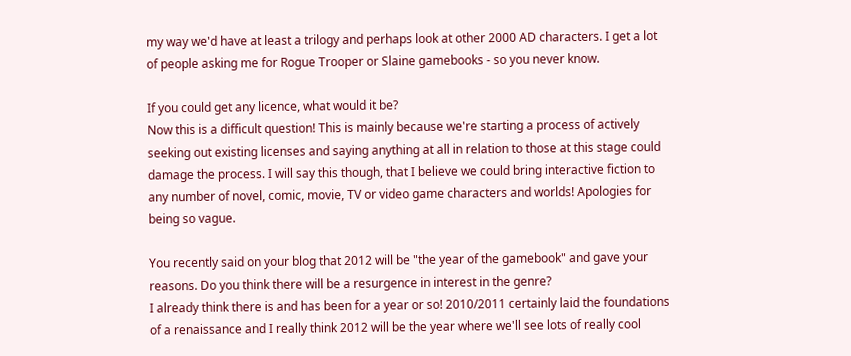my way we'd have at least a trilogy and perhaps look at other 2000 AD characters. I get a lot of people asking me for Rogue Trooper or Slaine gamebooks - so you never know.

If you could get any licence, what would it be?
Now this is a difficult question! This is mainly because we're starting a process of actively seeking out existing licenses and saying anything at all in relation to those at this stage could damage the process. I will say this though, that I believe we could bring interactive fiction to any number of novel, comic, movie, TV or video game characters and worlds! Apologies for being so vague.

You recently said on your blog that 2012 will be "the year of the gamebook" and gave your reasons. Do you think there will be a resurgence in interest in the genre?
I already think there is and has been for a year or so! 2010/2011 certainly laid the foundations of a renaissance and I really think 2012 will be the year where we'll see lots of really cool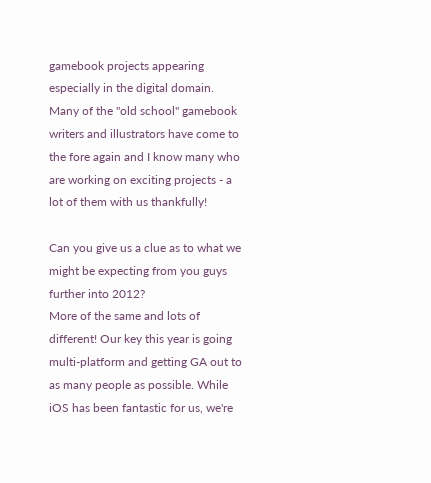gamebook projects appearing especially in the digital domain. Many of the "old school" gamebook writers and illustrators have come to the fore again and I know many who are working on exciting projects - a lot of them with us thankfully!

Can you give us a clue as to what we might be expecting from you guys further into 2012?
More of the same and lots of different! Our key this year is going multi-platform and getting GA out to as many people as possible. While iOS has been fantastic for us, we're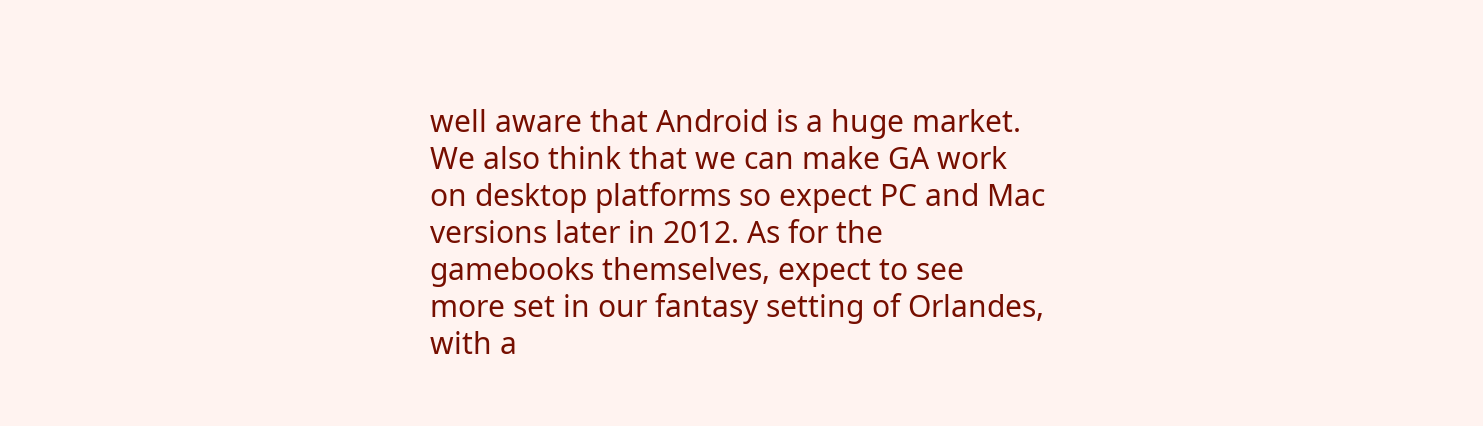well aware that Android is a huge market. We also think that we can make GA work on desktop platforms so expect PC and Mac versions later in 2012. As for the gamebooks themselves, expect to see more set in our fantasy setting of Orlandes, with a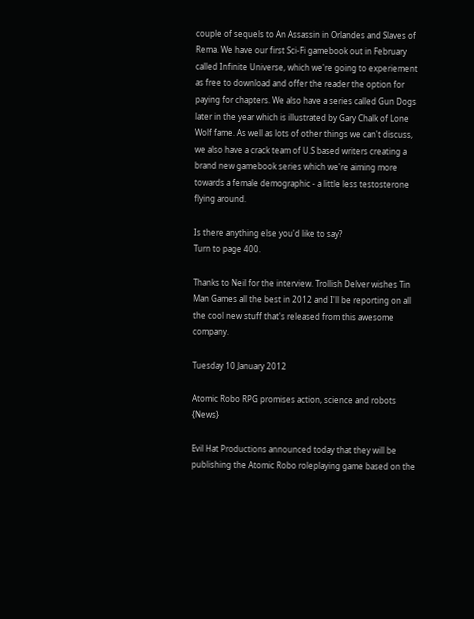couple of sequels to An Assassin in Orlandes and Slaves of Rema. We have our first Sci-Fi gamebook out in February called Infinite Universe, which we're going to experiement as free to download and offer the reader the option for paying for chapters. We also have a series called Gun Dogs later in the year which is illustrated by Gary Chalk of Lone Wolf fame. As well as lots of other things we can't discuss, we also have a crack team of U.S based writers creating a brand new gamebook series which we're aiming more towards a female demographic - a little less testosterone flying around.

Is there anything else you'd like to say?
Turn to page 400.

Thanks to Neil for the interview. Trollish Delver wishes Tin Man Games all the best in 2012 and I'll be reporting on all the cool new stuff that's released from this awesome company.

Tuesday 10 January 2012

Atomic Robo RPG promises action, science and robots {News}

Evil Hat Productions announced today that they will be publishing the Atomic Robo roleplaying game based on the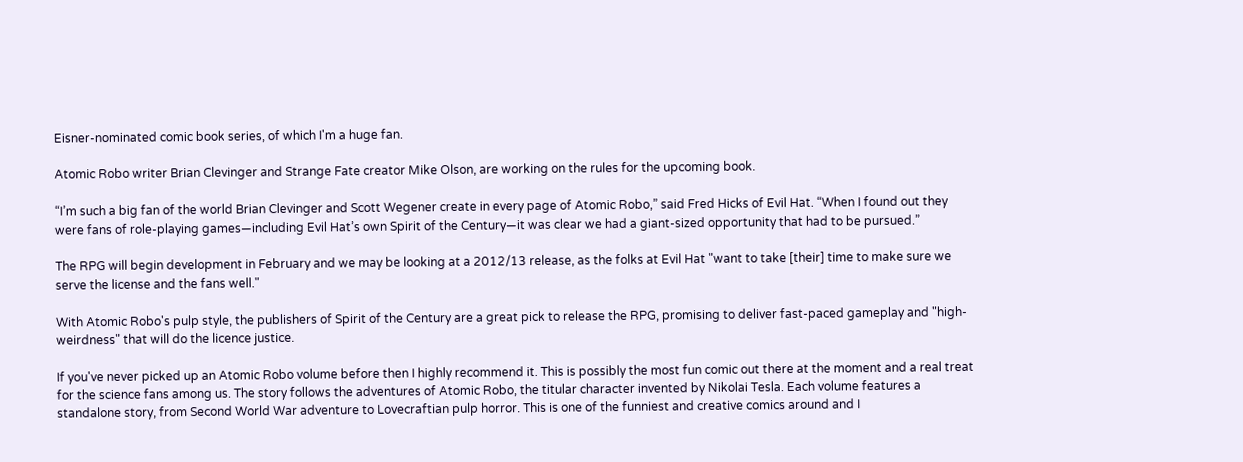Eisner-nominated comic book series, of which I'm a huge fan.

Atomic Robo writer Brian Clevinger and Strange Fate creator Mike Olson, are working on the rules for the upcoming book.

“I’m such a big fan of the world Brian Clevinger and Scott Wegener create in every page of Atomic Robo,” said Fred Hicks of Evil Hat. “When I found out they were fans of role-playing games—including Evil Hat’s own Spirit of the Century—it was clear we had a giant-sized opportunity that had to be pursued.”

The RPG will begin development in February and we may be looking at a 2012/13 release, as the folks at Evil Hat "want to take [their] time to make sure we serve the license and the fans well."

With Atomic Robo's pulp style, the publishers of Spirit of the Century are a great pick to release the RPG, promising to deliver fast-paced gameplay and "high-weirdness" that will do the licence justice.

If you've never picked up an Atomic Robo volume before then I highly recommend it. This is possibly the most fun comic out there at the moment and a real treat for the science fans among us. The story follows the adventures of Atomic Robo, the titular character invented by Nikolai Tesla. Each volume features a standalone story, from Second World War adventure to Lovecraftian pulp horror. This is one of the funniest and creative comics around and I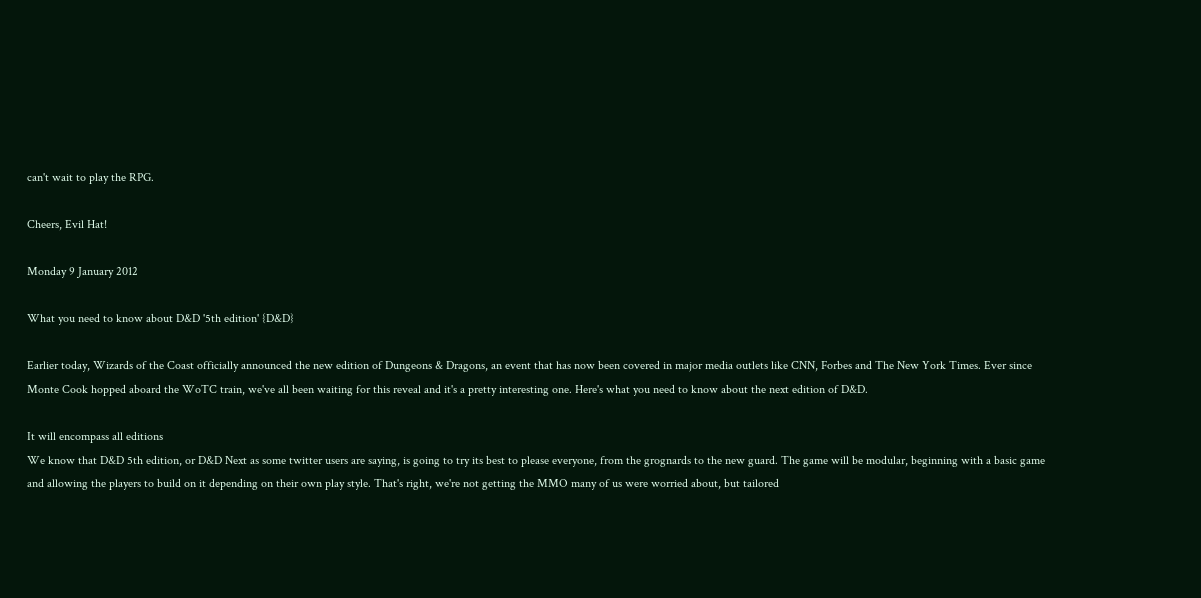can't wait to play the RPG.

Cheers, Evil Hat!

Monday 9 January 2012

What you need to know about D&D '5th edition' {D&D}

Earlier today, Wizards of the Coast officially announced the new edition of Dungeons & Dragons, an event that has now been covered in major media outlets like CNN, Forbes and The New York Times. Ever since Monte Cook hopped aboard the WoTC train, we've all been waiting for this reveal and it's a pretty interesting one. Here's what you need to know about the next edition of D&D.

It will encompass all editions
We know that D&D 5th edition, or D&D Next as some twitter users are saying, is going to try its best to please everyone, from the grognards to the new guard. The game will be modular, beginning with a basic game and allowing the players to build on it depending on their own play style. That's right, we're not getting the MMO many of us were worried about, but tailored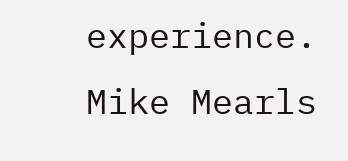experience. Mike Mearls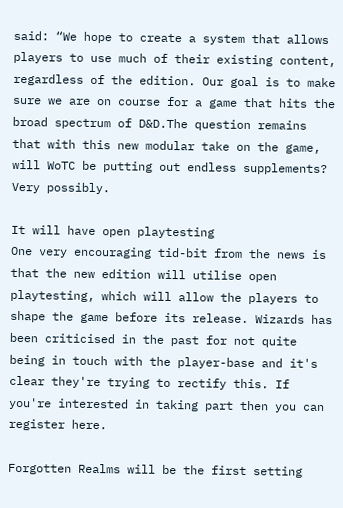said: “We hope to create a system that allows players to use much of their existing content, regardless of the edition. Our goal is to make sure we are on course for a game that hits the broad spectrum of D&D.The question remains that with this new modular take on the game, will WoTC be putting out endless supplements? Very possibly.

It will have open playtesting
One very encouraging tid-bit from the news is that the new edition will utilise open playtesting, which will allow the players to shape the game before its release. Wizards has been criticised in the past for not quite being in touch with the player-base and it's clear they're trying to rectify this. If you're interested in taking part then you can register here.

Forgotten Realms will be the first setting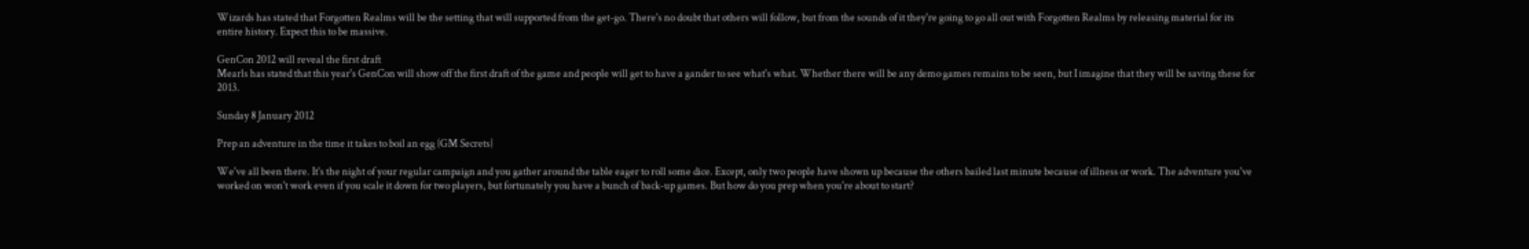Wizards has stated that Forgotten Realms will be the setting that will supported from the get-go. There's no doubt that others will follow, but from the sounds of it they're going to go all out with Forgotten Realms by releasing material for its entire history. Expect this to be massive.

GenCon 2012 will reveal the first draft
Mearls has stated that this year's GenCon will show off the first draft of the game and people will get to have a gander to see what's what. Whether there will be any demo games remains to be seen, but I imagine that they will be saving these for 2013.

Sunday 8 January 2012

Prep an adventure in the time it takes to boil an egg {GM Secrets}

We've all been there. It's the night of your regular campaign and you gather around the table eager to roll some dice. Except, only two people have shown up because the others bailed last minute because of illness or work. The adventure you've worked on won't work even if you scale it down for two players, but fortunately you have a bunch of back-up games. But how do you prep when you're about to start?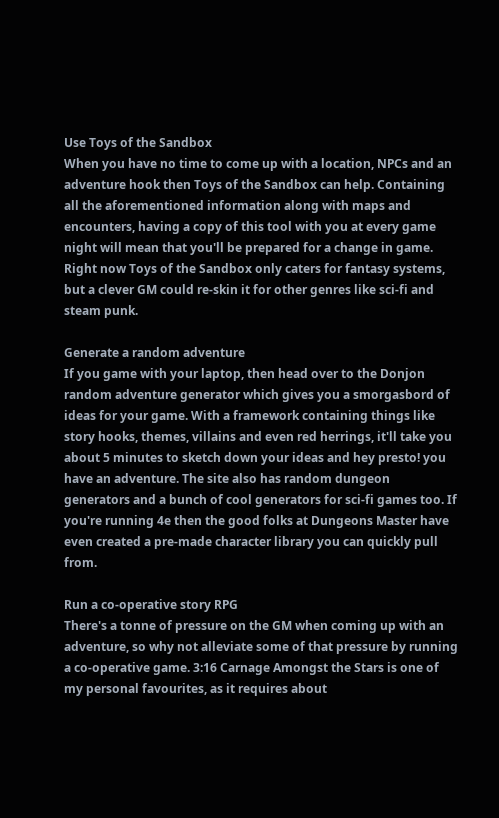Use Toys of the Sandbox
When you have no time to come up with a location, NPCs and an adventure hook then Toys of the Sandbox can help. Containing all the aforementioned information along with maps and encounters, having a copy of this tool with you at every game night will mean that you'll be prepared for a change in game. Right now Toys of the Sandbox only caters for fantasy systems, but a clever GM could re-skin it for other genres like sci-fi and steam punk.

Generate a random adventure
If you game with your laptop, then head over to the Donjon random adventure generator which gives you a smorgasbord of ideas for your game. With a framework containing things like story hooks, themes, villains and even red herrings, it'll take you about 5 minutes to sketch down your ideas and hey presto! you have an adventure. The site also has random dungeon generators and a bunch of cool generators for sci-fi games too. If you're running 4e then the good folks at Dungeons Master have even created a pre-made character library you can quickly pull from.

Run a co-operative story RPG
There's a tonne of pressure on the GM when coming up with an adventure, so why not alleviate some of that pressure by running a co-operative game. 3:16 Carnage Amongst the Stars is one of my personal favourites, as it requires about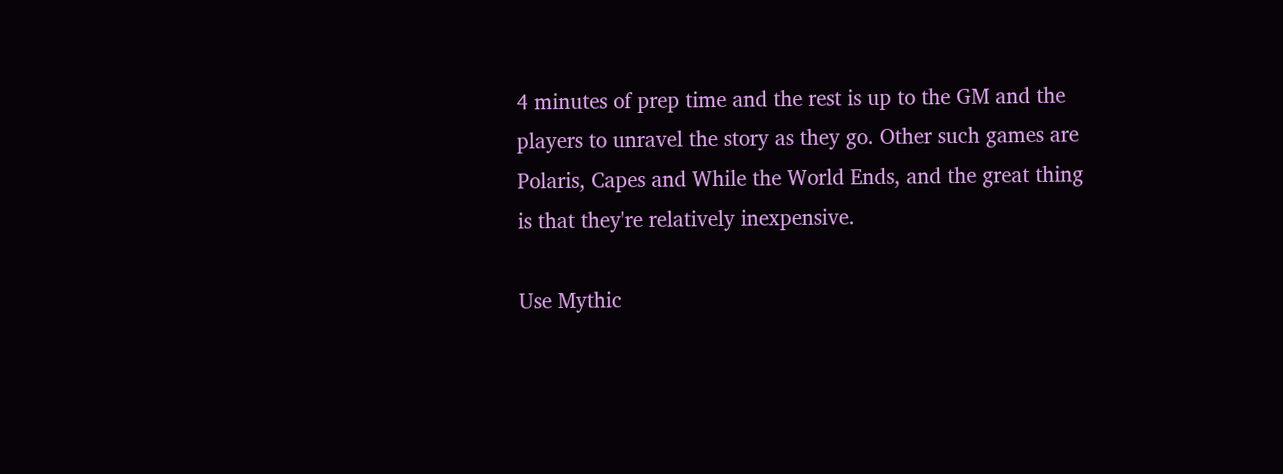4 minutes of prep time and the rest is up to the GM and the players to unravel the story as they go. Other such games are Polaris, Capes and While the World Ends, and the great thing is that they're relatively inexpensive.

Use Mythic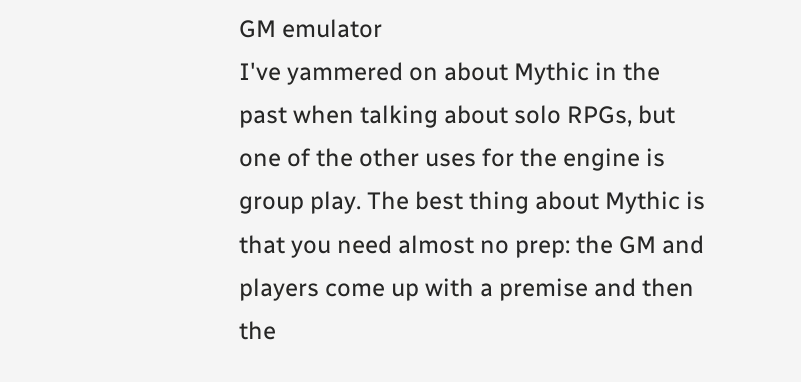GM emulator
I've yammered on about Mythic in the past when talking about solo RPGs, but one of the other uses for the engine is group play. The best thing about Mythic is that you need almost no prep: the GM and players come up with a premise and then the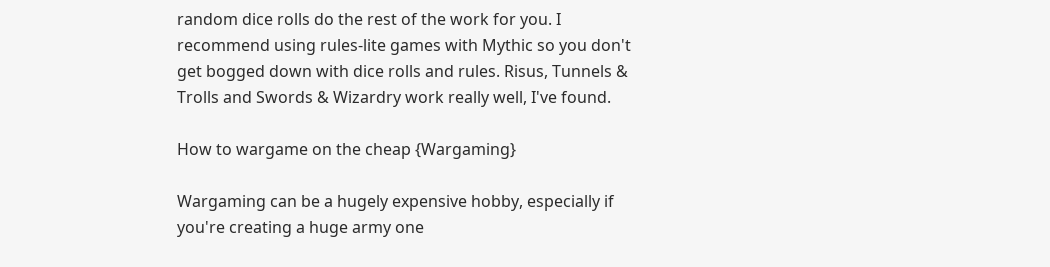random dice rolls do the rest of the work for you. I recommend using rules-lite games with Mythic so you don't get bogged down with dice rolls and rules. Risus, Tunnels & Trolls and Swords & Wizardry work really well, I've found.

How to wargame on the cheap {Wargaming}

Wargaming can be a hugely expensive hobby, especially if you're creating a huge army one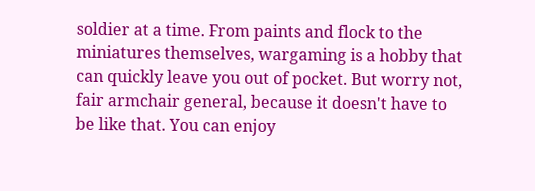soldier at a time. From paints and flock to the miniatures themselves, wargaming is a hobby that can quickly leave you out of pocket. But worry not, fair armchair general, because it doesn't have to be like that. You can enjoy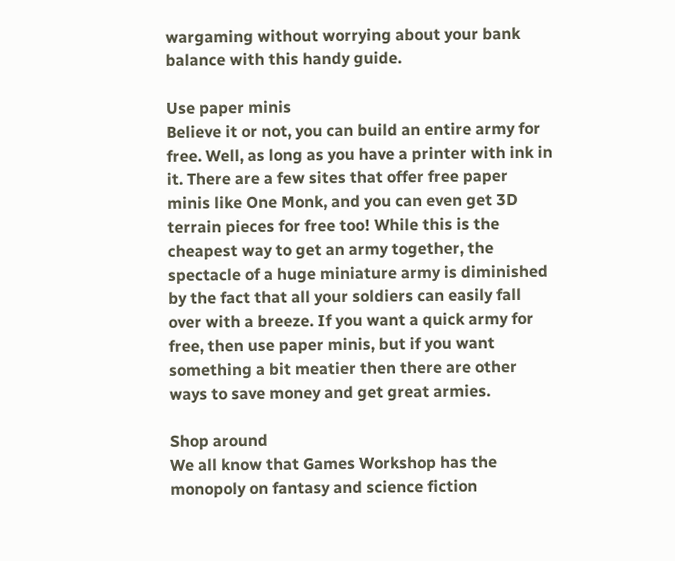wargaming without worrying about your bank balance with this handy guide.

Use paper minis
Believe it or not, you can build an entire army for free. Well, as long as you have a printer with ink in it. There are a few sites that offer free paper minis like One Monk, and you can even get 3D terrain pieces for free too! While this is the cheapest way to get an army together, the spectacle of a huge miniature army is diminished by the fact that all your soldiers can easily fall over with a breeze. If you want a quick army for free, then use paper minis, but if you want something a bit meatier then there are other ways to save money and get great armies.

Shop around
We all know that Games Workshop has the monopoly on fantasy and science fiction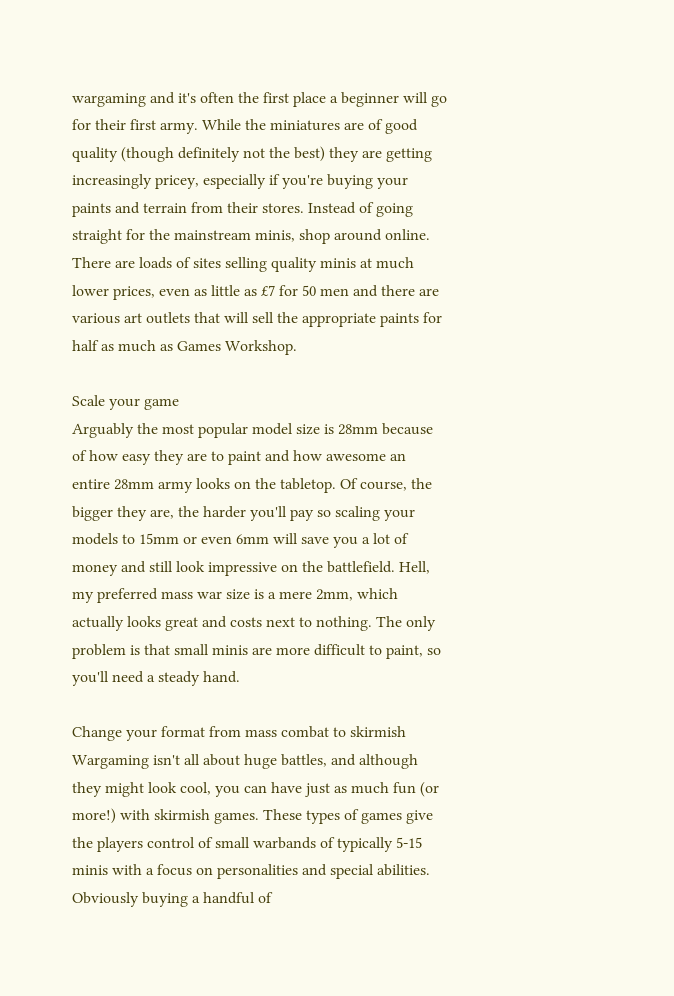wargaming and it's often the first place a beginner will go for their first army. While the miniatures are of good quality (though definitely not the best) they are getting increasingly pricey, especially if you're buying your paints and terrain from their stores. Instead of going straight for the mainstream minis, shop around online. There are loads of sites selling quality minis at much lower prices, even as little as £7 for 50 men and there are various art outlets that will sell the appropriate paints for half as much as Games Workshop.

Scale your game
Arguably the most popular model size is 28mm because of how easy they are to paint and how awesome an entire 28mm army looks on the tabletop. Of course, the bigger they are, the harder you'll pay so scaling your models to 15mm or even 6mm will save you a lot of money and still look impressive on the battlefield. Hell, my preferred mass war size is a mere 2mm, which actually looks great and costs next to nothing. The only problem is that small minis are more difficult to paint, so you'll need a steady hand.

Change your format from mass combat to skirmish
Wargaming isn't all about huge battles, and although they might look cool, you can have just as much fun (or more!) with skirmish games. These types of games give the players control of small warbands of typically 5-15 minis with a focus on personalities and special abilities. Obviously buying a handful of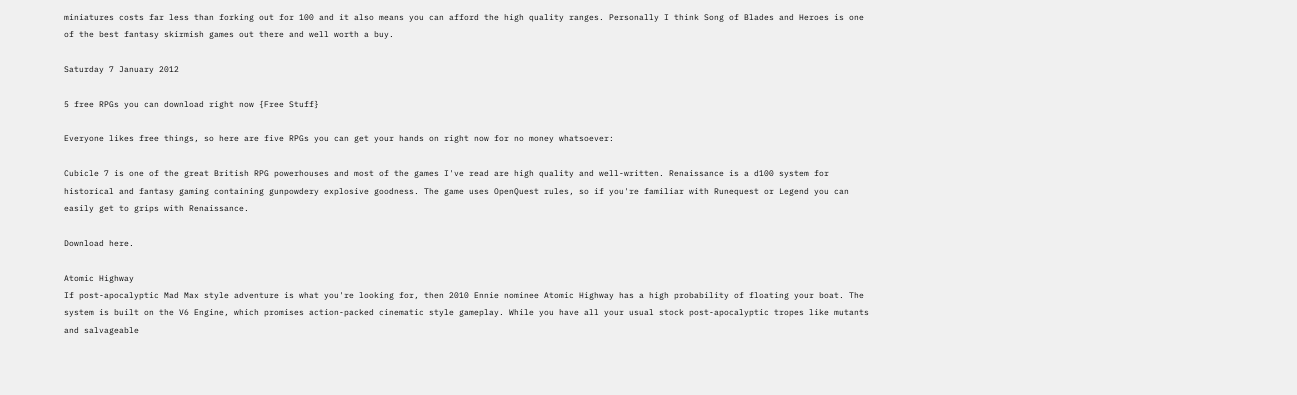miniatures costs far less than forking out for 100 and it also means you can afford the high quality ranges. Personally I think Song of Blades and Heroes is one of the best fantasy skirmish games out there and well worth a buy.

Saturday 7 January 2012

5 free RPGs you can download right now {Free Stuff}

Everyone likes free things, so here are five RPGs you can get your hands on right now for no money whatsoever:

Cubicle 7 is one of the great British RPG powerhouses and most of the games I've read are high quality and well-written. Renaissance is a d100 system for historical and fantasy gaming containing gunpowdery explosive goodness. The game uses OpenQuest rules, so if you're familiar with Runequest or Legend you can easily get to grips with Renaissance.

Download here.

Atomic Highway
If post-apocalyptic Mad Max style adventure is what you're looking for, then 2010 Ennie nominee Atomic Highway has a high probability of floating your boat. The system is built on the V6 Engine, which promises action-packed cinematic style gameplay. While you have all your usual stock post-apocalyptic tropes like mutants and salvageable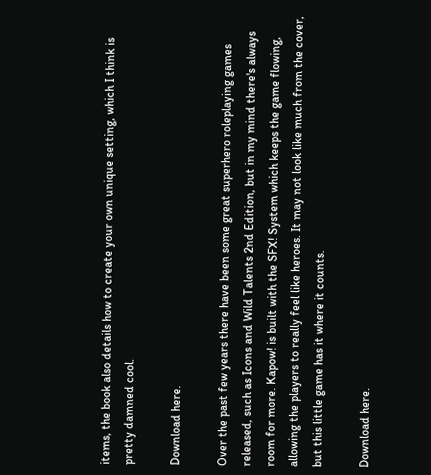items, the book also details how to create your own unique setting, which I think is pretty damned cool.

Download here.

Over the past few years there have been some great superhero roleplaying games released, such as Icons and Wild Talents 2nd Edition, but in my mind there's always room for more. Kapow! is built with the SFX! System which keeps the game flowing, allowing the players to really feel like heroes. It may not look like much from the cover, but this little game has it where it counts.

Download here.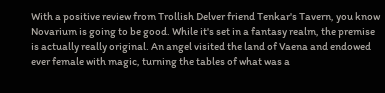With a positive review from Trollish Delver friend Tenkar's Tavern, you know Novarium is going to be good. While it's set in a fantasy realm, the premise is actually really original. An angel visited the land of Vaena and endowed ever female with magic, turning the tables of what was a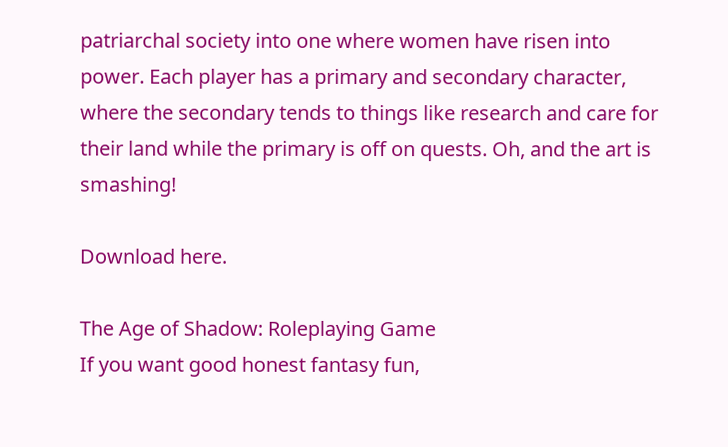patriarchal society into one where women have risen into power. Each player has a primary and secondary character, where the secondary tends to things like research and care for their land while the primary is off on quests. Oh, and the art is smashing!

Download here.

The Age of Shadow: Roleplaying Game
If you want good honest fantasy fun,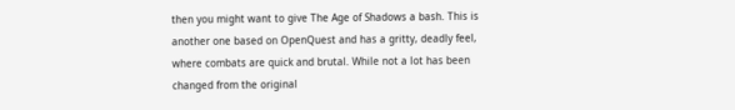then you might want to give The Age of Shadows a bash. This is another one based on OpenQuest and has a gritty, deadly feel, where combats are quick and brutal. While not a lot has been changed from the original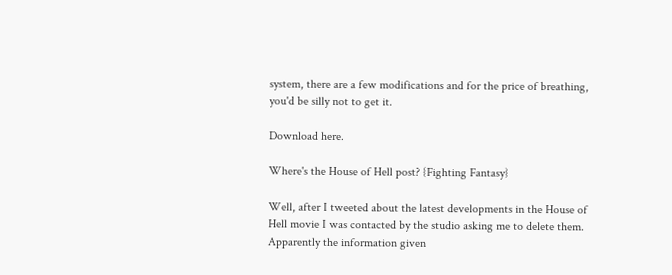system, there are a few modifications and for the price of breathing, you'd be silly not to get it.

Download here.

Where's the House of Hell post? {Fighting Fantasy}

Well, after I tweeted about the latest developments in the House of Hell movie I was contacted by the studio asking me to delete them. Apparently the information given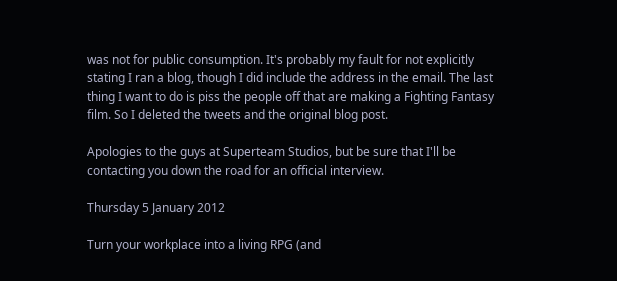was not for public consumption. It's probably my fault for not explicitly stating I ran a blog, though I did include the address in the email. The last thing I want to do is piss the people off that are making a Fighting Fantasy film. So I deleted the tweets and the original blog post.

Apologies to the guys at Superteam Studios, but be sure that I'll be contacting you down the road for an official interview.

Thursday 5 January 2012

Turn your workplace into a living RPG (and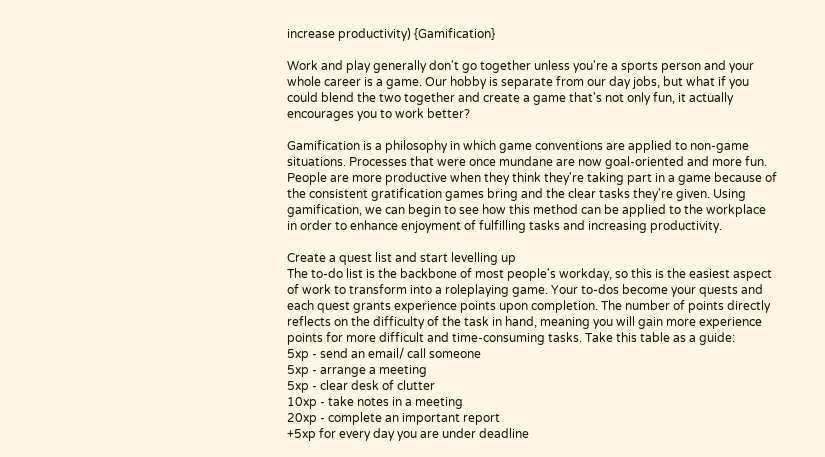increase productivity) {Gamification}

Work and play generally don't go together unless you're a sports person and your whole career is a game. Our hobby is separate from our day jobs, but what if you could blend the two together and create a game that's not only fun, it actually encourages you to work better?

Gamification is a philosophy in which game conventions are applied to non-game situations. Processes that were once mundane are now goal-oriented and more fun. People are more productive when they think they're taking part in a game because of the consistent gratification games bring and the clear tasks they're given. Using gamification, we can begin to see how this method can be applied to the workplace in order to enhance enjoyment of fulfilling tasks and increasing productivity.

Create a quest list and start levelling up
The to-do list is the backbone of most people's workday, so this is the easiest aspect of work to transform into a roleplaying game. Your to-dos become your quests and each quest grants experience points upon completion. The number of points directly reflects on the difficulty of the task in hand, meaning you will gain more experience points for more difficult and time-consuming tasks. Take this table as a guide:
5xp - send an email/ call someone
5xp - arrange a meeting
5xp - clear desk of clutter
10xp - take notes in a meeting
20xp - complete an important report
+5xp for every day you are under deadline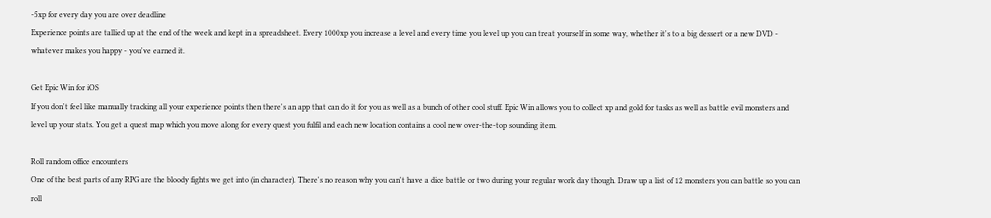-5xp for every day you are over deadline
Experience points are tallied up at the end of the week and kept in a spreadsheet. Every 1000xp you increase a level and every time you level up you can treat yourself in some way, whether it's to a big dessert or a new DVD - whatever makes you happy - you've earned it.

Get Epic Win for iOS
If you don't feel like manually tracking all your experience points then there's an app that can do it for you as well as a bunch of other cool stuff. Epic Win allows you to collect xp and gold for tasks as well as battle evil monsters and level up your stats. You get a quest map which you move along for every quest you fulfil and each new location contains a cool new over-the-top sounding item.

Roll random office encounters
One of the best parts of any RPG are the bloody fights we get into (in character). There's no reason why you can't have a dice battle or two during your regular work day though. Draw up a list of 12 monsters you can battle so you can roll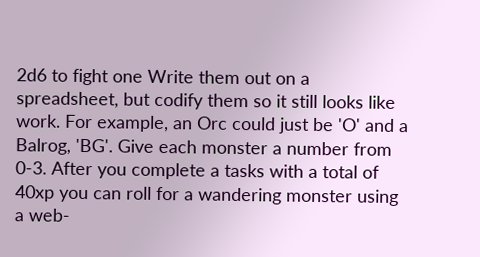2d6 to fight one Write them out on a spreadsheet, but codify them so it still looks like work. For example, an Orc could just be 'O' and a Balrog, 'BG'. Give each monster a number from 0-3. After you complete a tasks with a total of 40xp you can roll for a wandering monster using a web-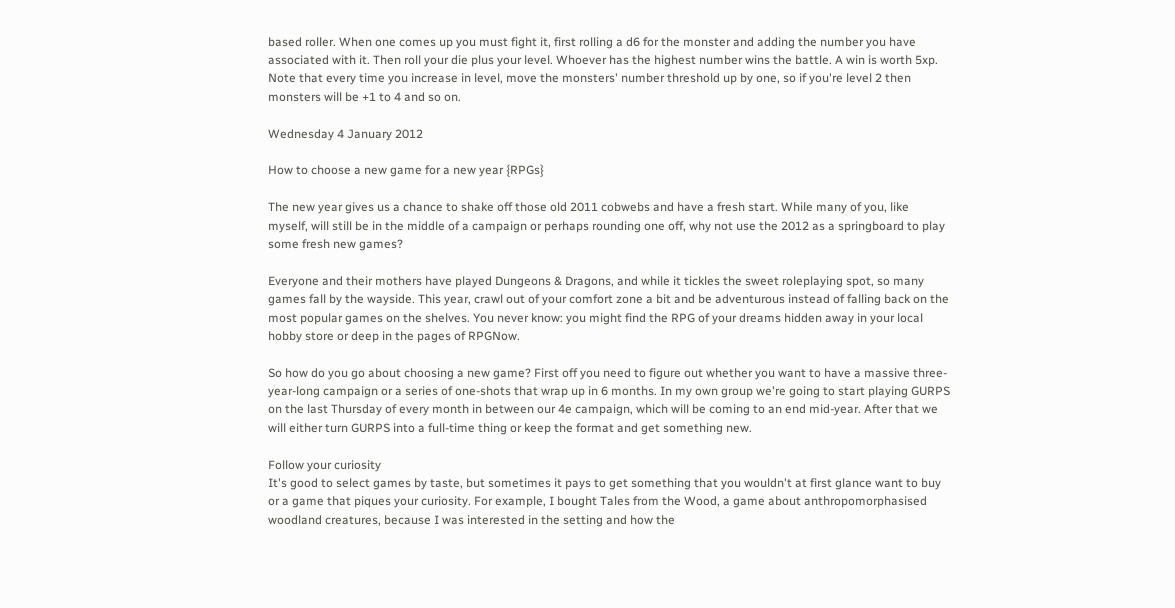based roller. When one comes up you must fight it, first rolling a d6 for the monster and adding the number you have associated with it. Then roll your die plus your level. Whoever has the highest number wins the battle. A win is worth 5xp. Note that every time you increase in level, move the monsters' number threshold up by one, so if you're level 2 then monsters will be +1 to 4 and so on.

Wednesday 4 January 2012

How to choose a new game for a new year {RPGs}

The new year gives us a chance to shake off those old 2011 cobwebs and have a fresh start. While many of you, like myself, will still be in the middle of a campaign or perhaps rounding one off, why not use the 2012 as a springboard to play some fresh new games?

Everyone and their mothers have played Dungeons & Dragons, and while it tickles the sweet roleplaying spot, so many games fall by the wayside. This year, crawl out of your comfort zone a bit and be adventurous instead of falling back on the most popular games on the shelves. You never know: you might find the RPG of your dreams hidden away in your local hobby store or deep in the pages of RPGNow.

So how do you go about choosing a new game? First off you need to figure out whether you want to have a massive three-year-long campaign or a series of one-shots that wrap up in 6 months. In my own group we're going to start playing GURPS on the last Thursday of every month in between our 4e campaign, which will be coming to an end mid-year. After that we will either turn GURPS into a full-time thing or keep the format and get something new.

Follow your curiosity
It's good to select games by taste, but sometimes it pays to get something that you wouldn't at first glance want to buy or a game that piques your curiosity. For example, I bought Tales from the Wood, a game about anthropomorphasised woodland creatures, because I was interested in the setting and how the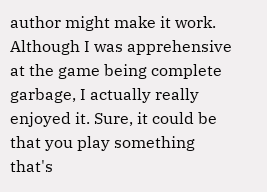author might make it work. Although I was apprehensive at the game being complete garbage, I actually really enjoyed it. Sure, it could be that you play something that's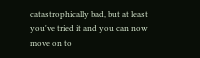catastrophically bad, but at least you've tried it and you can now move on to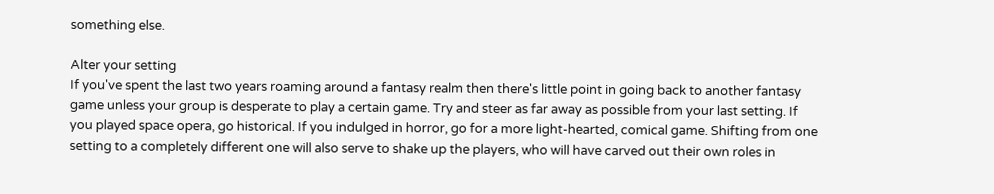something else.

Alter your setting
If you've spent the last two years roaming around a fantasy realm then there's little point in going back to another fantasy game unless your group is desperate to play a certain game. Try and steer as far away as possible from your last setting. If you played space opera, go historical. If you indulged in horror, go for a more light-hearted, comical game. Shifting from one setting to a completely different one will also serve to shake up the players, who will have carved out their own roles in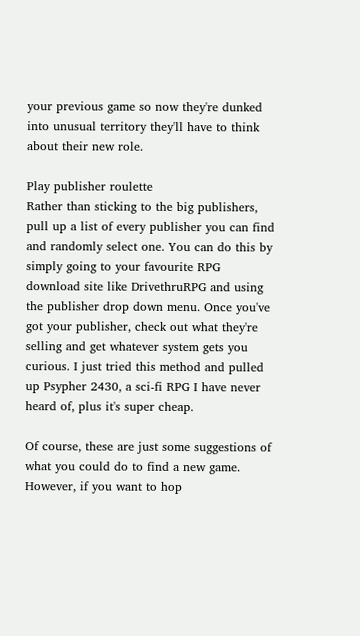your previous game so now they're dunked into unusual territory they'll have to think about their new role.

Play publisher roulette
Rather than sticking to the big publishers, pull up a list of every publisher you can find and randomly select one. You can do this by simply going to your favourite RPG download site like DrivethruRPG and using the publisher drop down menu. Once you've got your publisher, check out what they're selling and get whatever system gets you curious. I just tried this method and pulled up Psypher 2430, a sci-fi RPG I have never heard of, plus it's super cheap.

Of course, these are just some suggestions of what you could do to find a new game. However, if you want to hop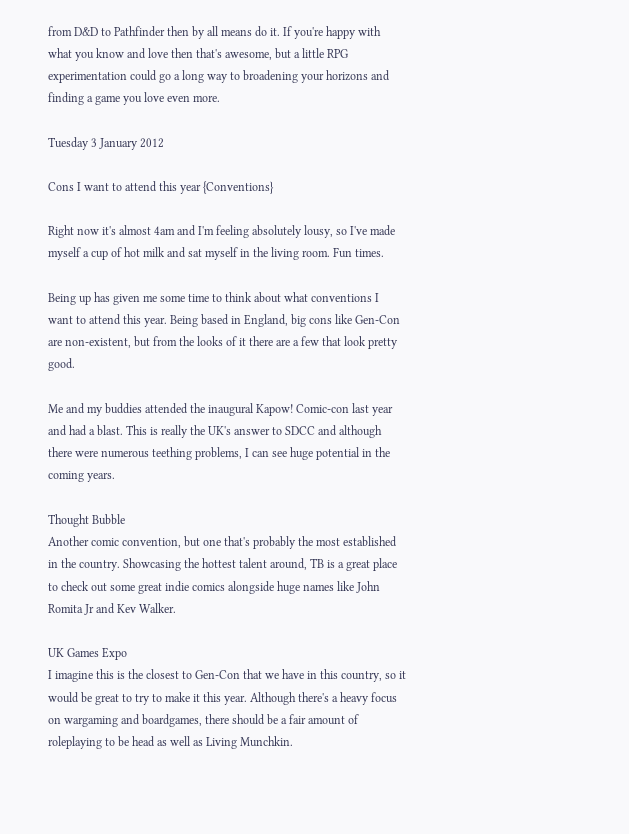from D&D to Pathfinder then by all means do it. If you're happy with what you know and love then that's awesome, but a little RPG experimentation could go a long way to broadening your horizons and finding a game you love even more.

Tuesday 3 January 2012

Cons I want to attend this year {Conventions}

Right now it's almost 4am and I'm feeling absolutely lousy, so I've made myself a cup of hot milk and sat myself in the living room. Fun times.

Being up has given me some time to think about what conventions I want to attend this year. Being based in England, big cons like Gen-Con are non-existent, but from the looks of it there are a few that look pretty good.

Me and my buddies attended the inaugural Kapow! Comic-con last year and had a blast. This is really the UK's answer to SDCC and although there were numerous teething problems, I can see huge potential in the coming years.

Thought Bubble
Another comic convention, but one that's probably the most established in the country. Showcasing the hottest talent around, TB is a great place to check out some great indie comics alongside huge names like John Romita Jr and Kev Walker.

UK Games Expo
I imagine this is the closest to Gen-Con that we have in this country, so it would be great to try to make it this year. Although there's a heavy focus on wargaming and boardgames, there should be a fair amount of roleplaying to be head as well as Living Munchkin.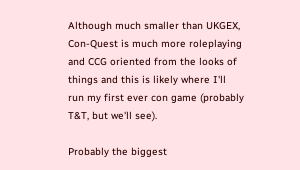Although much smaller than UKGEX, Con-Quest is much more roleplaying and CCG oriented from the looks of things and this is likely where I'll run my first ever con game (probably T&T, but we'll see).

Probably the biggest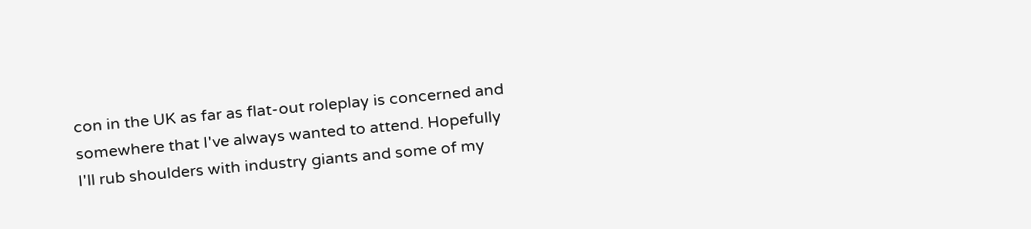con in the UK as far as flat-out roleplay is concerned and somewhere that I've always wanted to attend. Hopefully I'll rub shoulders with industry giants and some of my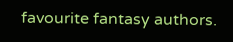favourite fantasy authors.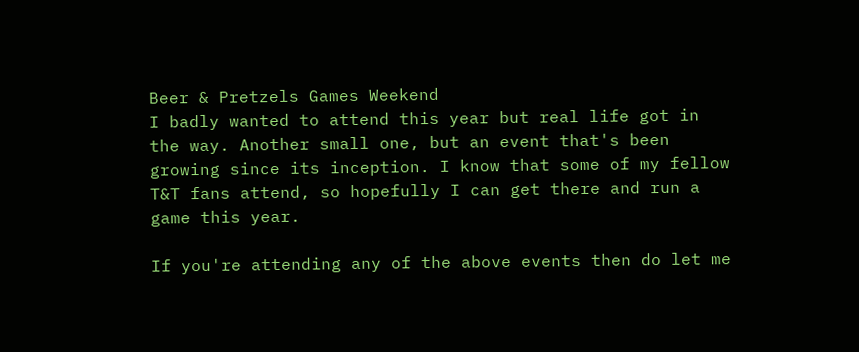Beer & Pretzels Games Weekend
I badly wanted to attend this year but real life got in the way. Another small one, but an event that's been growing since its inception. I know that some of my fellow T&T fans attend, so hopefully I can get there and run a game this year.

If you're attending any of the above events then do let me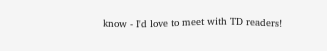know - I'd love to meet with TD readers!